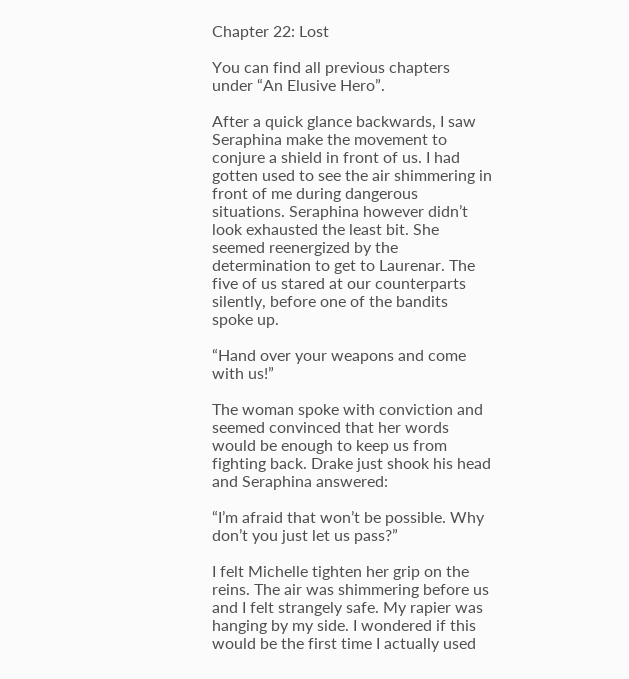Chapter 22: Lost

You can find all previous chapters under “An Elusive Hero”.

After a quick glance backwards, I saw Seraphina make the movement to conjure a shield in front of us. I had gotten used to see the air shimmering in front of me during dangerous situations. Seraphina however didn’t look exhausted the least bit. She seemed reenergized by the determination to get to Laurenar. The five of us stared at our counterparts silently, before one of the bandits spoke up.

“Hand over your weapons and come with us!”

The woman spoke with conviction and seemed convinced that her words would be enough to keep us from fighting back. Drake just shook his head and Seraphina answered:

“I’m afraid that won’t be possible. Why don’t you just let us pass?”

I felt Michelle tighten her grip on the reins. The air was shimmering before us and I felt strangely safe. My rapier was hanging by my side. I wondered if this would be the first time I actually used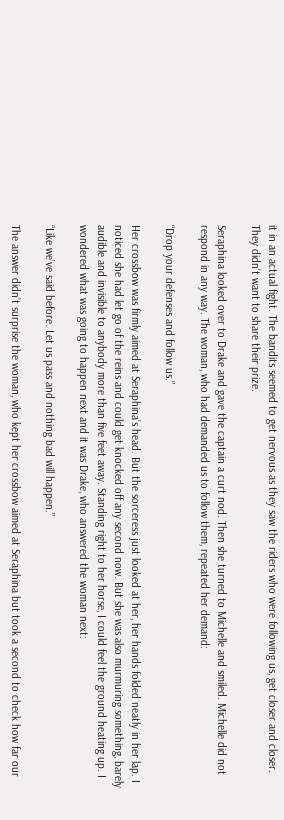it in an actual fight. The bandits seemed to get nervous as they saw the riders who were following us, get closer and closer. They didn’t want to share their prize.

Seraphina looked over to Drake and gave the captain a curt nod. Then she turned to Michelle and smiled. Michelle did not respond in any way. The woman, who had demanded us to follow them, repeated her demand:

“Drop your defenses and follow us.”

Her crossbow was firmly aimed at Seraphina’s head. But the sorceress just looked at her, her hands folded neatly in her lap. I noticed she had let go of the reins and could get knocked off any second now. But she was also murmuring something, barely audible and invisible to anybody more than five feet away. Standing right to her horse, I could feel the ground heating up. I wondered what was going to happen next and it was Drake, who answered the woman next:

“Like we’ve said before. Let us pass and nothing bad will happen.”

The answer didn’t surprise the woman, who kept her crossbow aimed at Seraphina but took a second to check how far our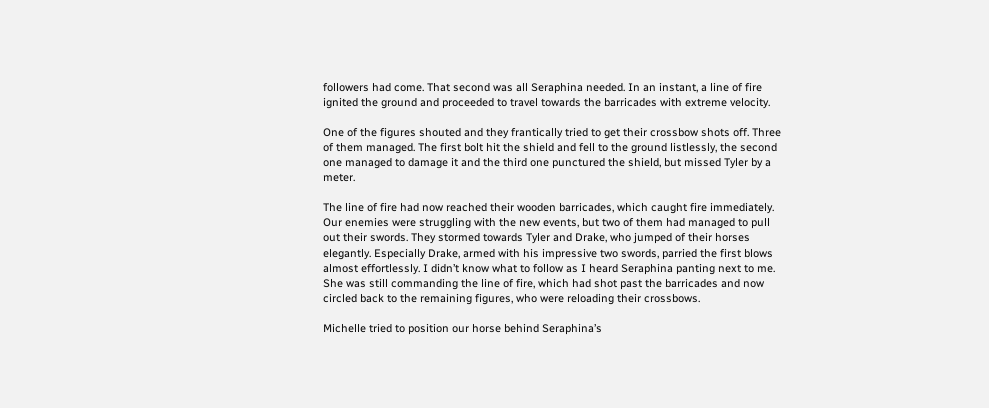followers had come. That second was all Seraphina needed. In an instant, a line of fire ignited the ground and proceeded to travel towards the barricades with extreme velocity.

One of the figures shouted and they frantically tried to get their crossbow shots off. Three of them managed. The first bolt hit the shield and fell to the ground listlessly, the second one managed to damage it and the third one punctured the shield, but missed Tyler by a meter.

The line of fire had now reached their wooden barricades, which caught fire immediately. Our enemies were struggling with the new events, but two of them had managed to pull out their swords. They stormed towards Tyler and Drake, who jumped of their horses elegantly. Especially Drake, armed with his impressive two swords, parried the first blows almost effortlessly. I didn’t know what to follow as I heard Seraphina panting next to me. She was still commanding the line of fire, which had shot past the barricades and now circled back to the remaining figures, who were reloading their crossbows.

Michelle tried to position our horse behind Seraphina’s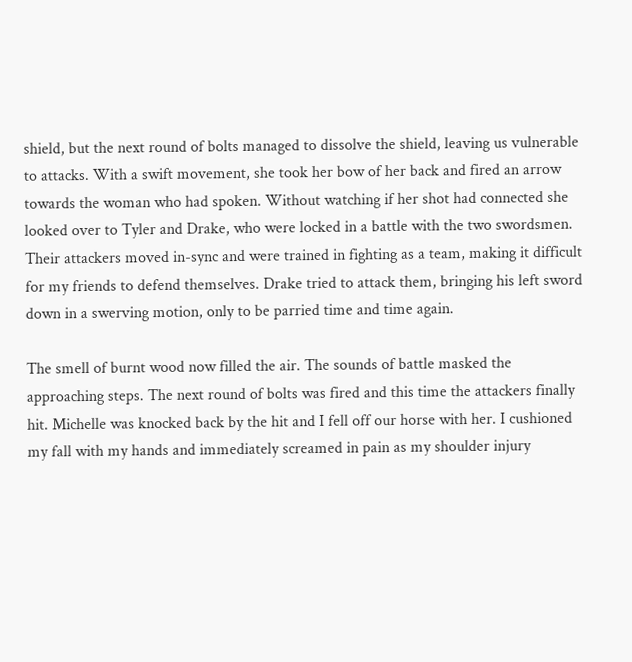shield, but the next round of bolts managed to dissolve the shield, leaving us vulnerable to attacks. With a swift movement, she took her bow of her back and fired an arrow towards the woman who had spoken. Without watching if her shot had connected she looked over to Tyler and Drake, who were locked in a battle with the two swordsmen. Their attackers moved in-sync and were trained in fighting as a team, making it difficult for my friends to defend themselves. Drake tried to attack them, bringing his left sword down in a swerving motion, only to be parried time and time again.

The smell of burnt wood now filled the air. The sounds of battle masked the approaching steps. The next round of bolts was fired and this time the attackers finally hit. Michelle was knocked back by the hit and I fell off our horse with her. I cushioned my fall with my hands and immediately screamed in pain as my shoulder injury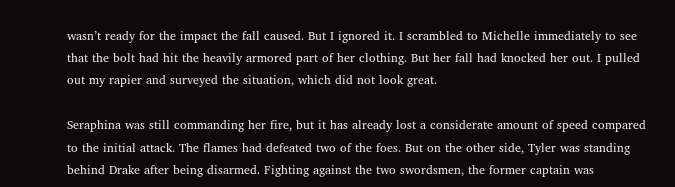wasn’t ready for the impact the fall caused. But I ignored it. I scrambled to Michelle immediately to see that the bolt had hit the heavily armored part of her clothing. But her fall had knocked her out. I pulled out my rapier and surveyed the situation, which did not look great.

Seraphina was still commanding her fire, but it has already lost a considerate amount of speed compared to the initial attack. The flames had defeated two of the foes. But on the other side, Tyler was standing behind Drake after being disarmed. Fighting against the two swordsmen, the former captain was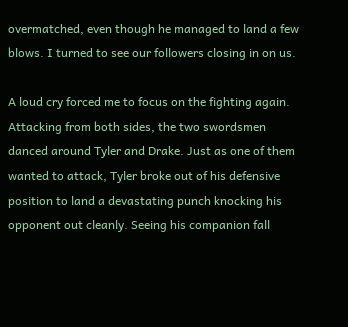overmatched, even though he managed to land a few blows. I turned to see our followers closing in on us.

A loud cry forced me to focus on the fighting again. Attacking from both sides, the two swordsmen danced around Tyler and Drake. Just as one of them wanted to attack, Tyler broke out of his defensive position to land a devastating punch knocking his opponent out cleanly. Seeing his companion fall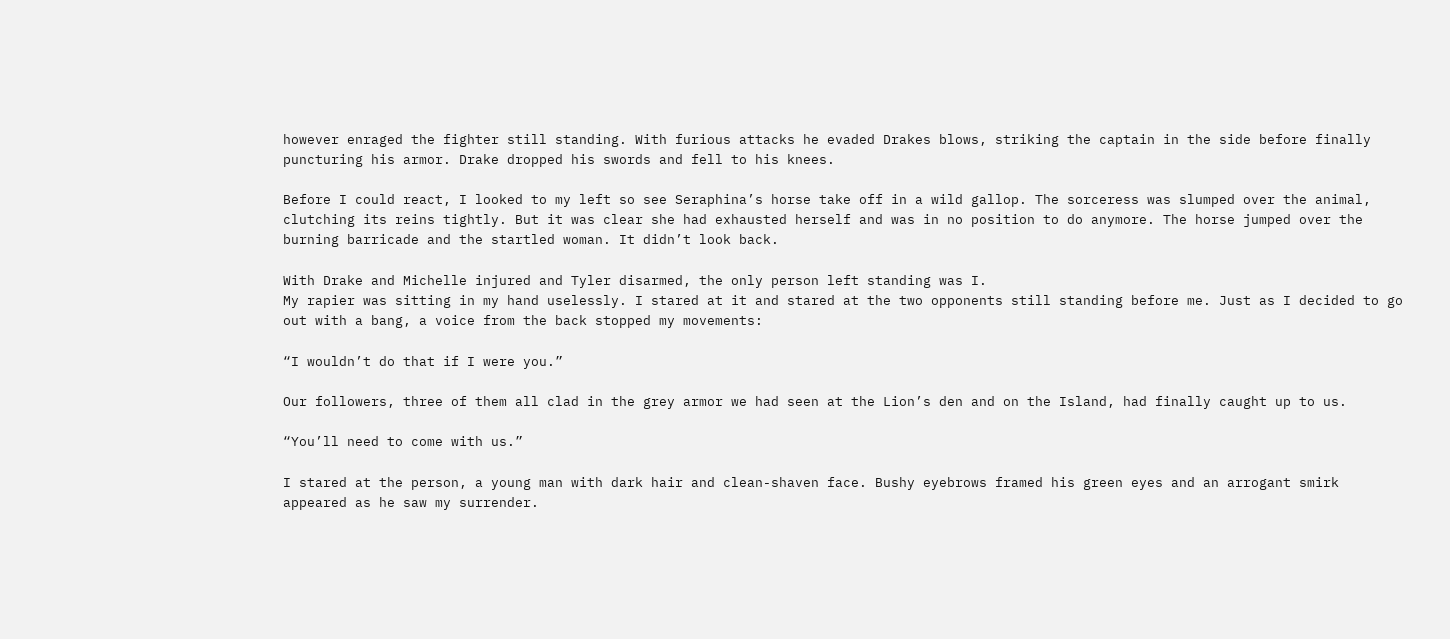however enraged the fighter still standing. With furious attacks he evaded Drakes blows, striking the captain in the side before finally puncturing his armor. Drake dropped his swords and fell to his knees.

Before I could react, I looked to my left so see Seraphina’s horse take off in a wild gallop. The sorceress was slumped over the animal, clutching its reins tightly. But it was clear she had exhausted herself and was in no position to do anymore. The horse jumped over the burning barricade and the startled woman. It didn’t look back.

With Drake and Michelle injured and Tyler disarmed, the only person left standing was I.
My rapier was sitting in my hand uselessly. I stared at it and stared at the two opponents still standing before me. Just as I decided to go out with a bang, a voice from the back stopped my movements:

“I wouldn’t do that if I were you.”

Our followers, three of them all clad in the grey armor we had seen at the Lion’s den and on the Island, had finally caught up to us.

“You’ll need to come with us.”

I stared at the person, a young man with dark hair and clean-shaven face. Bushy eyebrows framed his green eyes and an arrogant smirk appeared as he saw my surrender.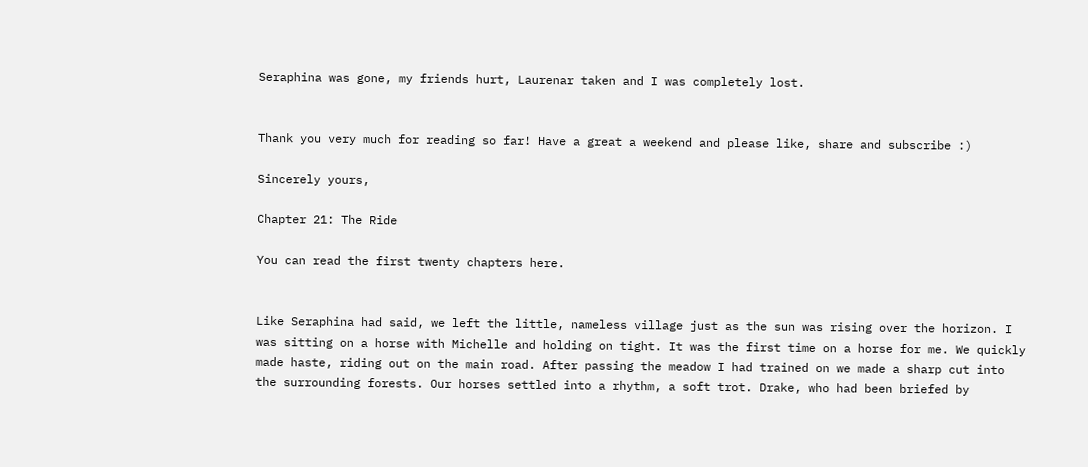Seraphina was gone, my friends hurt, Laurenar taken and I was completely lost.


Thank you very much for reading so far! Have a great a weekend and please like, share and subscribe :)

Sincerely yours,

Chapter 21: The Ride

You can read the first twenty chapters here.


Like Seraphina had said, we left the little, nameless village just as the sun was rising over the horizon. I was sitting on a horse with Michelle and holding on tight. It was the first time on a horse for me. We quickly made haste, riding out on the main road. After passing the meadow I had trained on we made a sharp cut into the surrounding forests. Our horses settled into a rhythm, a soft trot. Drake, who had been briefed by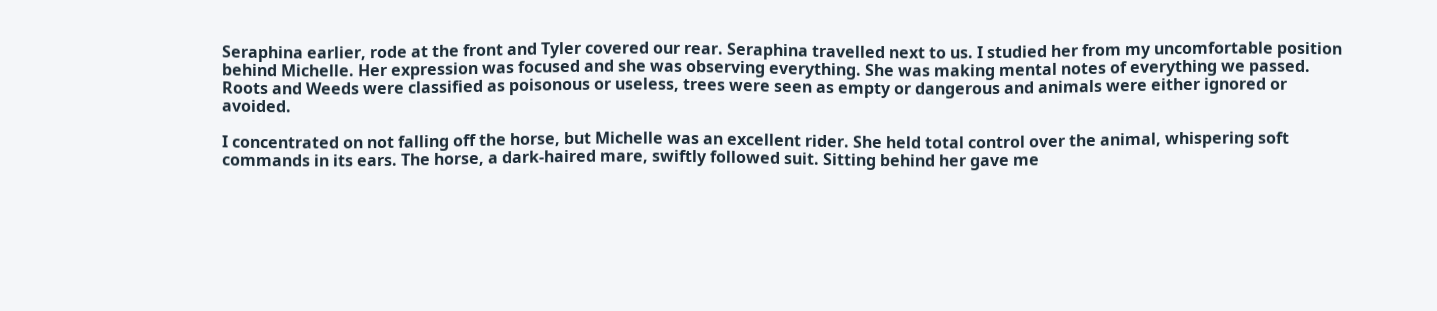Seraphina earlier, rode at the front and Tyler covered our rear. Seraphina travelled next to us. I studied her from my uncomfortable position behind Michelle. Her expression was focused and she was observing everything. She was making mental notes of everything we passed. Roots and Weeds were classified as poisonous or useless, trees were seen as empty or dangerous and animals were either ignored or avoided.

I concentrated on not falling off the horse, but Michelle was an excellent rider. She held total control over the animal, whispering soft commands in its ears. The horse, a dark-haired mare, swiftly followed suit. Sitting behind her gave me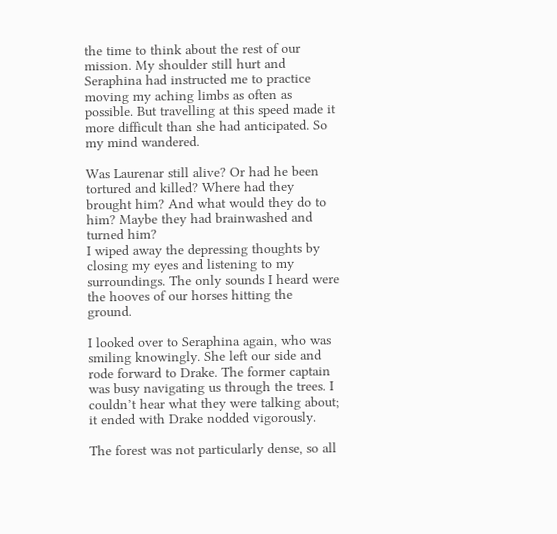the time to think about the rest of our mission. My shoulder still hurt and Seraphina had instructed me to practice moving my aching limbs as often as possible. But travelling at this speed made it more difficult than she had anticipated. So my mind wandered.

Was Laurenar still alive? Or had he been tortured and killed? Where had they brought him? And what would they do to him? Maybe they had brainwashed and turned him?
I wiped away the depressing thoughts by closing my eyes and listening to my surroundings. The only sounds I heard were the hooves of our horses hitting the ground.

I looked over to Seraphina again, who was smiling knowingly. She left our side and rode forward to Drake. The former captain was busy navigating us through the trees. I couldn’t hear what they were talking about; it ended with Drake nodded vigorously.

The forest was not particularly dense, so all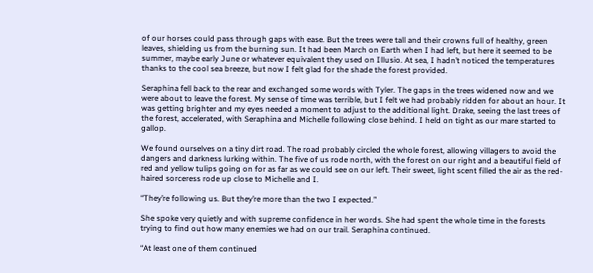of our horses could pass through gaps with ease. But the trees were tall and their crowns full of healthy, green leaves, shielding us from the burning sun. It had been March on Earth when I had left, but here it seemed to be summer, maybe early June or whatever equivalent they used on Illusio. At sea, I hadn’t noticed the temperatures thanks to the cool sea breeze, but now I felt glad for the shade the forest provided.

Seraphina fell back to the rear and exchanged some words with Tyler. The gaps in the trees widened now and we were about to leave the forest. My sense of time was terrible, but I felt we had probably ridden for about an hour. It was getting brighter and my eyes needed a moment to adjust to the additional light. Drake, seeing the last trees of the forest, accelerated, with Seraphina and Michelle following close behind. I held on tight as our mare started to gallop.

We found ourselves on a tiny dirt road. The road probably circled the whole forest, allowing villagers to avoid the dangers and darkness lurking within. The five of us rode north, with the forest on our right and a beautiful field of red and yellow tulips going on for as far as we could see on our left. Their sweet, light scent filled the air as the red-haired sorceress rode up close to Michelle and I.

“They’re following us. But they’re more than the two I expected.”

She spoke very quietly and with supreme confidence in her words. She had spent the whole time in the forests trying to find out how many enemies we had on our trail. Seraphina continued.

“At least one of them continued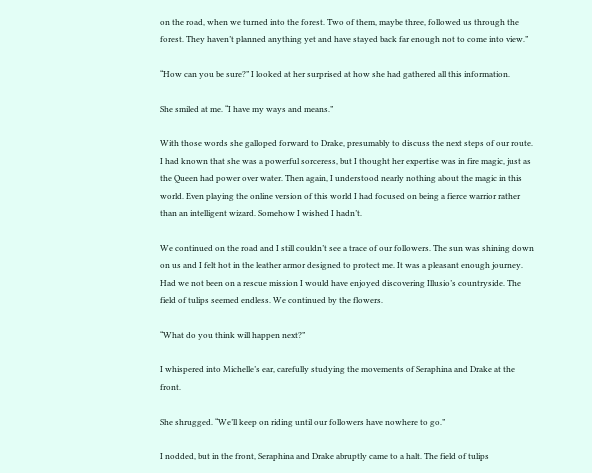on the road, when we turned into the forest. Two of them, maybe three, followed us through the forest. They haven’t planned anything yet and have stayed back far enough not to come into view.”

“How can you be sure?” I looked at her surprised at how she had gathered all this information.

She smiled at me. “I have my ways and means.”

With those words she galloped forward to Drake, presumably to discuss the next steps of our route. I had known that she was a powerful sorceress, but I thought her expertise was in fire magic, just as the Queen had power over water. Then again, I understood nearly nothing about the magic in this world. Even playing the online version of this world I had focused on being a fierce warrior rather than an intelligent wizard. Somehow I wished I hadn’t.

We continued on the road and I still couldn’t see a trace of our followers. The sun was shining down on us and I felt hot in the leather armor designed to protect me. It was a pleasant enough journey. Had we not been on a rescue mission I would have enjoyed discovering Illusio’s countryside. The field of tulips seemed endless. We continued by the flowers.

“What do you think will happen next?”

I whispered into Michelle’s ear, carefully studying the movements of Seraphina and Drake at the front.

She shrugged. “We’ll keep on riding until our followers have nowhere to go.”

I nodded, but in the front, Seraphina and Drake abruptly came to a halt. The field of tulips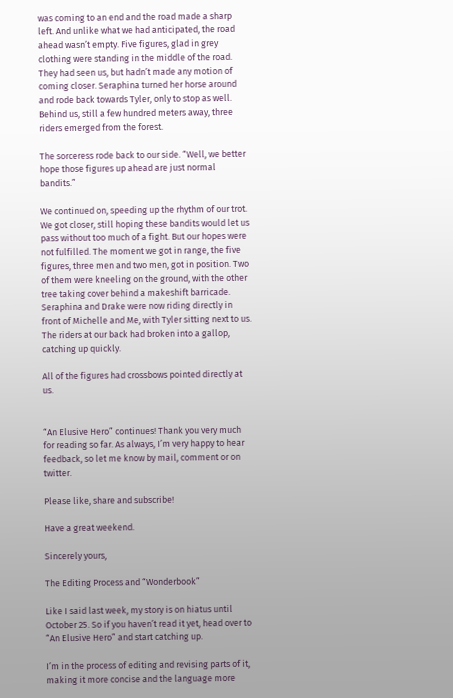was coming to an end and the road made a sharp left. And unlike what we had anticipated, the road ahead wasn’t empty. Five figures, glad in grey clothing were standing in the middle of the road. They had seen us, but hadn’t made any motion of coming closer. Seraphina turned her horse around and rode back towards Tyler, only to stop as well. Behind us, still a few hundred meters away, three riders emerged from the forest.

The sorceress rode back to our side. “Well, we better hope those figures up ahead are just normal bandits.”

We continued on, speeding up the rhythm of our trot. We got closer, still hoping these bandits would let us pass without too much of a fight. But our hopes were not fulfilled. The moment we got in range, the five figures, three men and two men, got in position. Two of them were kneeling on the ground, with the other tree taking cover behind a makeshift barricade. Seraphina and Drake were now riding directly in front of Michelle and Me, with Tyler sitting next to us. The riders at our back had broken into a gallop, catching up quickly.

All of the figures had crossbows pointed directly at us.


“An Elusive Hero” continues! Thank you very much for reading so far. As always, I’m very happy to hear feedback, so let me know by mail, comment or on twitter.

Please like, share and subscribe!

Have a great weekend.

Sincerely yours,

The Editing Process and “Wonderbook”

Like I said last week, my story is on hiatus until October 25. So if you haven’t read it yet, head over to “An Elusive Hero” and start catching up.

I’m in the process of editing and revising parts of it, making it more concise and the language more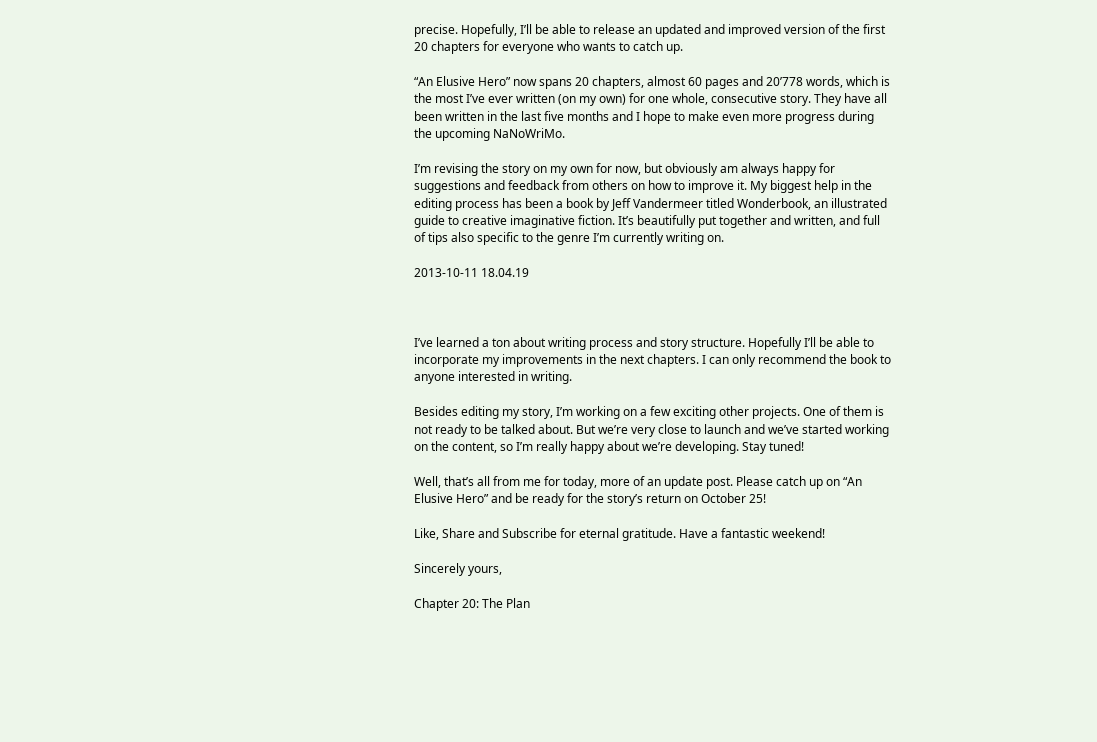precise. Hopefully, I’ll be able to release an updated and improved version of the first 20 chapters for everyone who wants to catch up.

“An Elusive Hero” now spans 20 chapters, almost 60 pages and 20’778 words, which is the most I’ve ever written (on my own) for one whole, consecutive story. They have all been written in the last five months and I hope to make even more progress during the upcoming NaNoWriMo.

I’m revising the story on my own for now, but obviously am always happy for suggestions and feedback from others on how to improve it. My biggest help in the editing process has been a book by Jeff Vandermeer titled Wonderbook, an illustrated guide to creative imaginative fiction. It’s beautifully put together and written, and full of tips also specific to the genre I’m currently writing on.

2013-10-11 18.04.19



I’ve learned a ton about writing process and story structure. Hopefully I’ll be able to incorporate my improvements in the next chapters. I can only recommend the book to anyone interested in writing.

Besides editing my story, I’m working on a few exciting other projects. One of them is not ready to be talked about. But we’re very close to launch and we’ve started working on the content, so I’m really happy about we’re developing. Stay tuned!

Well, that’s all from me for today, more of an update post. Please catch up on “An Elusive Hero” and be ready for the story’s return on October 25!

Like, Share and Subscribe for eternal gratitude. Have a fantastic weekend!

Sincerely yours,

Chapter 20: The Plan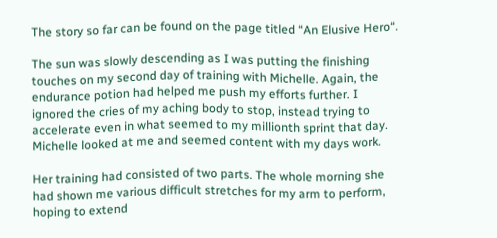The story so far can be found on the page titled “An Elusive Hero“.

The sun was slowly descending as I was putting the finishing touches on my second day of training with Michelle. Again, the endurance potion had helped me push my efforts further. I ignored the cries of my aching body to stop, instead trying to accelerate even in what seemed to my millionth sprint that day. Michelle looked at me and seemed content with my days work.

Her training had consisted of two parts. The whole morning she had shown me various difficult stretches for my arm to perform, hoping to extend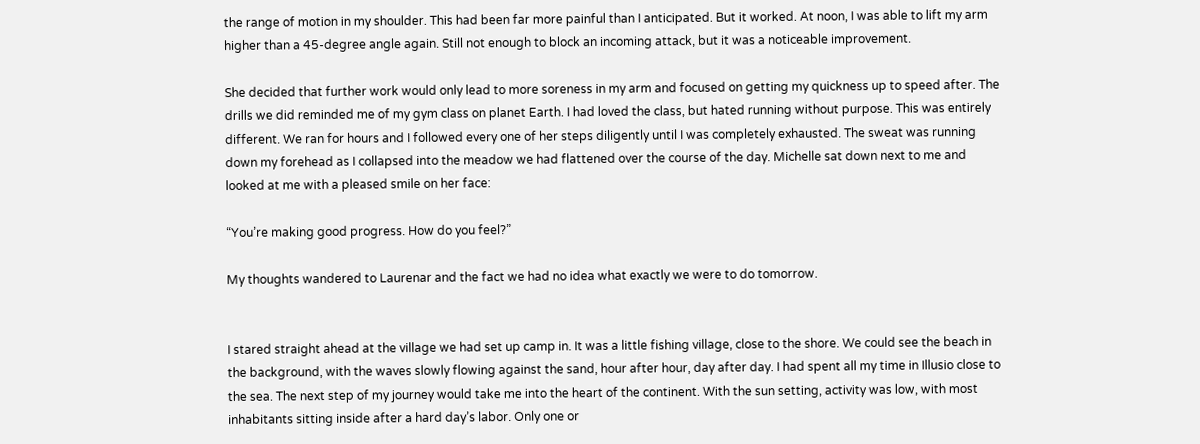the range of motion in my shoulder. This had been far more painful than I anticipated. But it worked. At noon, I was able to lift my arm higher than a 45-degree angle again. Still not enough to block an incoming attack, but it was a noticeable improvement.

She decided that further work would only lead to more soreness in my arm and focused on getting my quickness up to speed after. The drills we did reminded me of my gym class on planet Earth. I had loved the class, but hated running without purpose. This was entirely different. We ran for hours and I followed every one of her steps diligently until I was completely exhausted. The sweat was running down my forehead as I collapsed into the meadow we had flattened over the course of the day. Michelle sat down next to me and looked at me with a pleased smile on her face:

“You’re making good progress. How do you feel?”

My thoughts wandered to Laurenar and the fact we had no idea what exactly we were to do tomorrow.


I stared straight ahead at the village we had set up camp in. It was a little fishing village, close to the shore. We could see the beach in the background, with the waves slowly flowing against the sand, hour after hour, day after day. I had spent all my time in Illusio close to the sea. The next step of my journey would take me into the heart of the continent. With the sun setting, activity was low, with most inhabitants sitting inside after a hard day’s labor. Only one or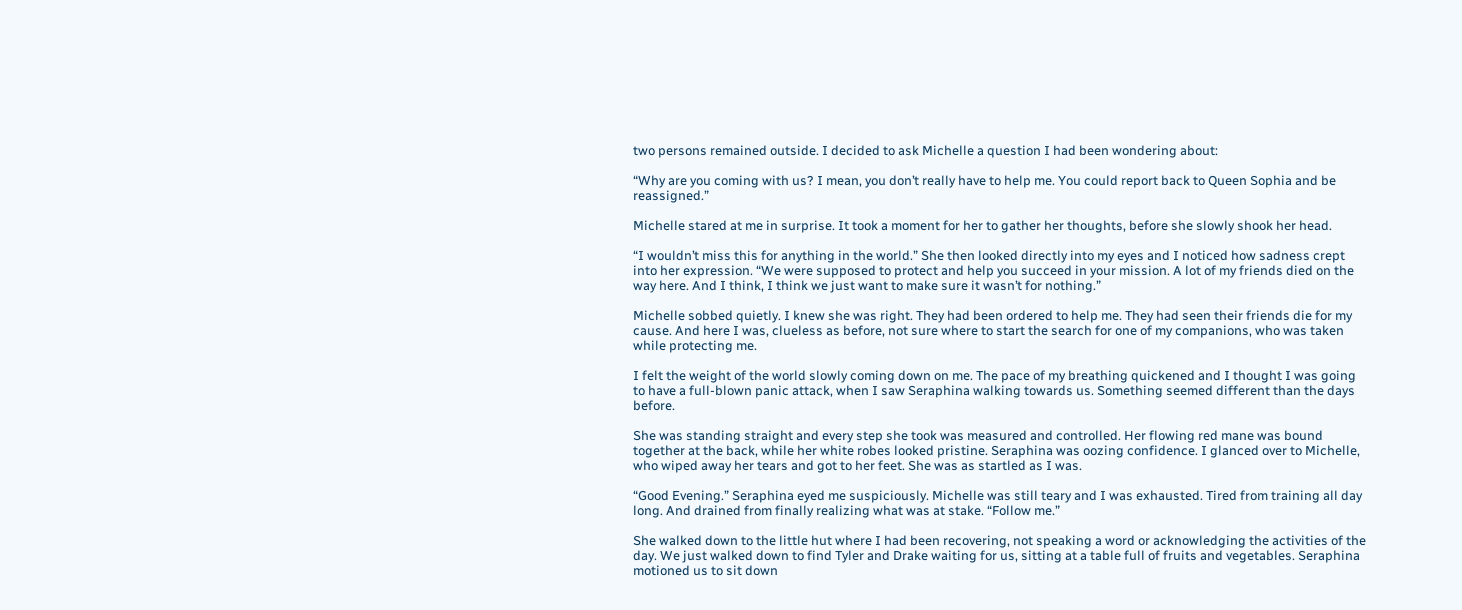two persons remained outside. I decided to ask Michelle a question I had been wondering about:

“Why are you coming with us? I mean, you don’t really have to help me. You could report back to Queen Sophia and be reassigned.”

Michelle stared at me in surprise. It took a moment for her to gather her thoughts, before she slowly shook her head.

“I wouldn’t miss this for anything in the world.” She then looked directly into my eyes and I noticed how sadness crept into her expression. “We were supposed to protect and help you succeed in your mission. A lot of my friends died on the way here. And I think, I think we just want to make sure it wasn’t for nothing.”

Michelle sobbed quietly. I knew she was right. They had been ordered to help me. They had seen their friends die for my cause. And here I was, clueless as before, not sure where to start the search for one of my companions, who was taken while protecting me.

I felt the weight of the world slowly coming down on me. The pace of my breathing quickened and I thought I was going to have a full-blown panic attack, when I saw Seraphina walking towards us. Something seemed different than the days before.

She was standing straight and every step she took was measured and controlled. Her flowing red mane was bound together at the back, while her white robes looked pristine. Seraphina was oozing confidence. I glanced over to Michelle, who wiped away her tears and got to her feet. She was as startled as I was.

“Good Evening.” Seraphina eyed me suspiciously. Michelle was still teary and I was exhausted. Tired from training all day long. And drained from finally realizing what was at stake. “Follow me.”

She walked down to the little hut where I had been recovering, not speaking a word or acknowledging the activities of the day. We just walked down to find Tyler and Drake waiting for us, sitting at a table full of fruits and vegetables. Seraphina motioned us to sit down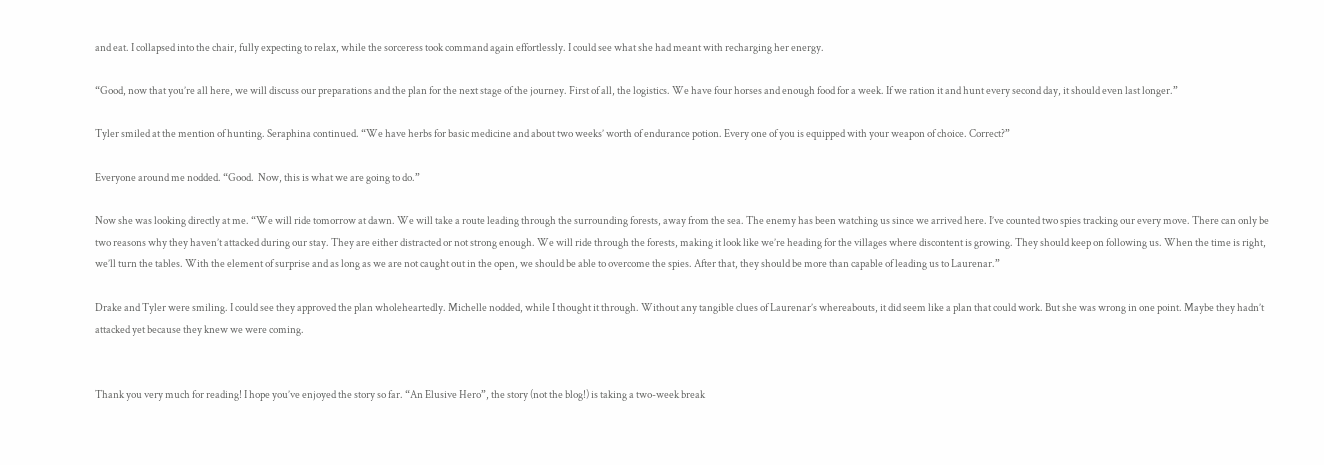and eat. I collapsed into the chair, fully expecting to relax, while the sorceress took command again effortlessly. I could see what she had meant with recharging her energy.

“Good, now that you’re all here, we will discuss our preparations and the plan for the next stage of the journey. First of all, the logistics. We have four horses and enough food for a week. If we ration it and hunt every second day, it should even last longer.”

Tyler smiled at the mention of hunting. Seraphina continued. “We have herbs for basic medicine and about two weeks’ worth of endurance potion. Every one of you is equipped with your weapon of choice. Correct?”

Everyone around me nodded. “Good.  Now, this is what we are going to do.”

Now she was looking directly at me. “We will ride tomorrow at dawn. We will take a route leading through the surrounding forests, away from the sea. The enemy has been watching us since we arrived here. I’ve counted two spies tracking our every move. There can only be two reasons why they haven’t attacked during our stay. They are either distracted or not strong enough. We will ride through the forests, making it look like we’re heading for the villages where discontent is growing. They should keep on following us. When the time is right, we’ll turn the tables. With the element of surprise and as long as we are not caught out in the open, we should be able to overcome the spies. After that, they should be more than capable of leading us to Laurenar.”

Drake and Tyler were smiling. I could see they approved the plan wholeheartedly. Michelle nodded, while I thought it through. Without any tangible clues of Laurenar’s whereabouts, it did seem like a plan that could work. But she was wrong in one point. Maybe they hadn’t attacked yet because they knew we were coming.


Thank you very much for reading! I hope you’ve enjoyed the story so far. “An Elusive Hero”, the story (not the blog!) is taking a two-week break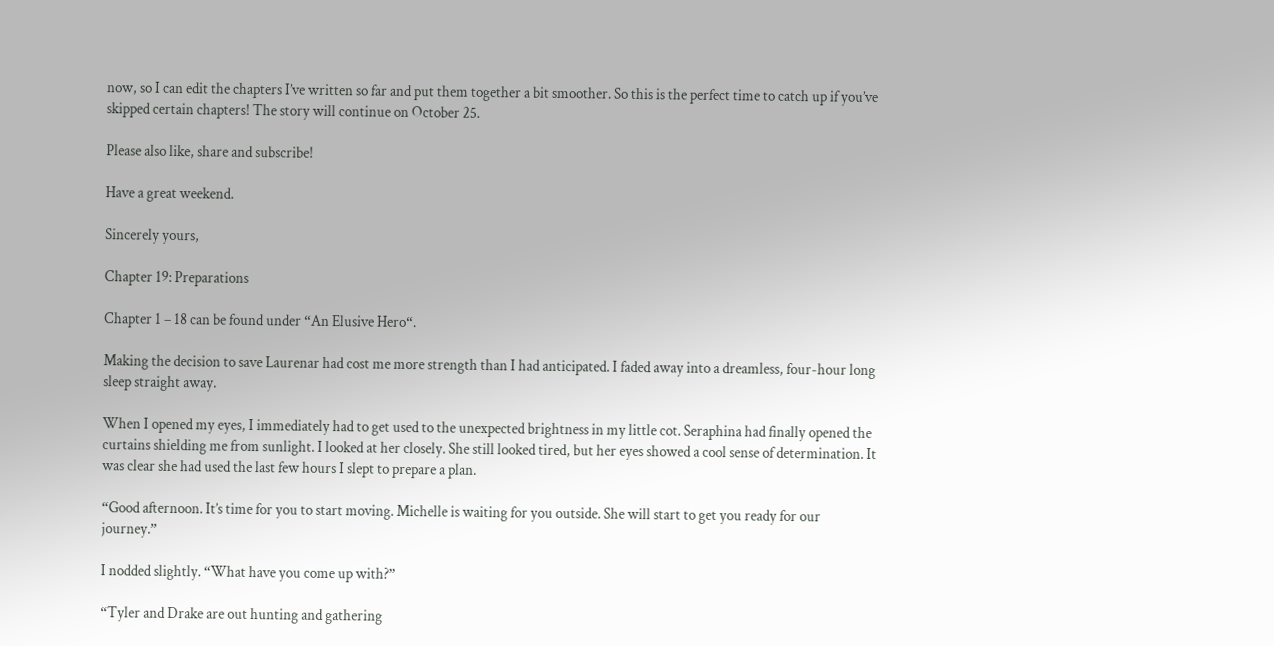now, so I can edit the chapters I’ve written so far and put them together a bit smoother. So this is the perfect time to catch up if you’ve skipped certain chapters! The story will continue on October 25.

Please also like, share and subscribe!

Have a great weekend.

Sincerely yours,

Chapter 19: Preparations

Chapter 1 – 18 can be found under “An Elusive Hero“.

Making the decision to save Laurenar had cost me more strength than I had anticipated. I faded away into a dreamless, four-hour long sleep straight away.

When I opened my eyes, I immediately had to get used to the unexpected brightness in my little cot. Seraphina had finally opened the curtains shielding me from sunlight. I looked at her closely. She still looked tired, but her eyes showed a cool sense of determination. It was clear she had used the last few hours I slept to prepare a plan.

“Good afternoon. It’s time for you to start moving. Michelle is waiting for you outside. She will start to get you ready for our journey.”

I nodded slightly. “What have you come up with?”

“Tyler and Drake are out hunting and gathering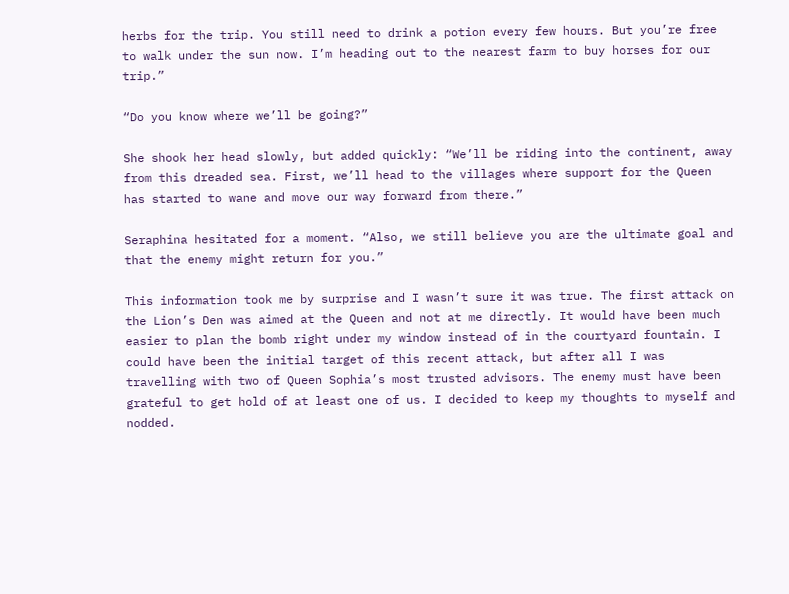herbs for the trip. You still need to drink a potion every few hours. But you’re free to walk under the sun now. I’m heading out to the nearest farm to buy horses for our trip.”

“Do you know where we’ll be going?”

She shook her head slowly, but added quickly: “We’ll be riding into the continent, away from this dreaded sea. First, we’ll head to the villages where support for the Queen has started to wane and move our way forward from there.”

Seraphina hesitated for a moment. “Also, we still believe you are the ultimate goal and that the enemy might return for you.”

This information took me by surprise and I wasn’t sure it was true. The first attack on the Lion’s Den was aimed at the Queen and not at me directly. It would have been much easier to plan the bomb right under my window instead of in the courtyard fountain. I could have been the initial target of this recent attack, but after all I was travelling with two of Queen Sophia’s most trusted advisors. The enemy must have been grateful to get hold of at least one of us. I decided to keep my thoughts to myself and nodded.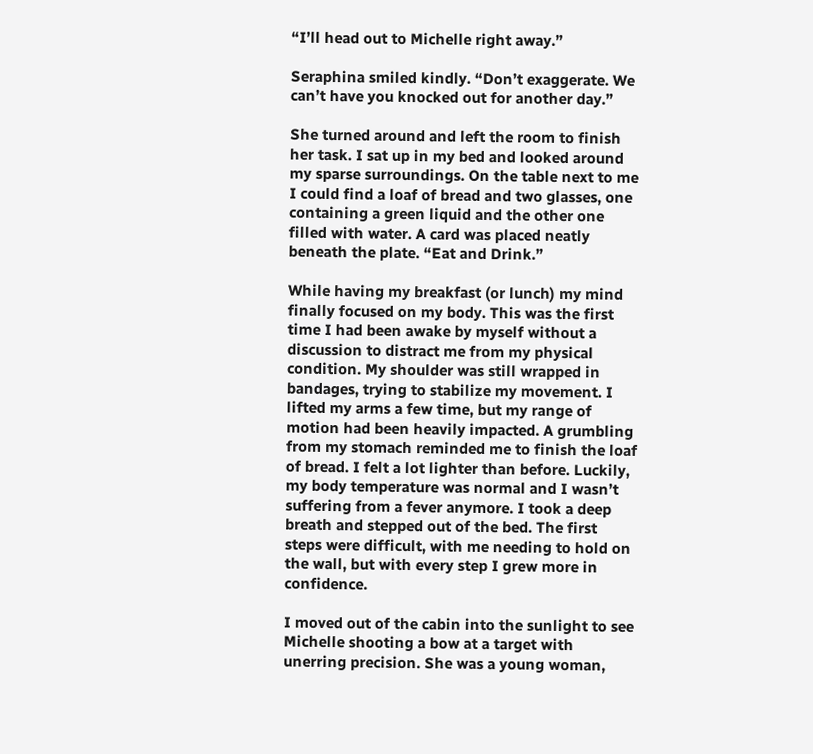“I’ll head out to Michelle right away.”

Seraphina smiled kindly. “Don’t exaggerate. We can’t have you knocked out for another day.”

She turned around and left the room to finish her task. I sat up in my bed and looked around my sparse surroundings. On the table next to me I could find a loaf of bread and two glasses, one containing a green liquid and the other one filled with water. A card was placed neatly beneath the plate. “Eat and Drink.”

While having my breakfast (or lunch) my mind finally focused on my body. This was the first time I had been awake by myself without a discussion to distract me from my physical condition. My shoulder was still wrapped in bandages, trying to stabilize my movement. I lifted my arms a few time, but my range of motion had been heavily impacted. A grumbling from my stomach reminded me to finish the loaf of bread. I felt a lot lighter than before. Luckily, my body temperature was normal and I wasn’t suffering from a fever anymore. I took a deep breath and stepped out of the bed. The first steps were difficult, with me needing to hold on the wall, but with every step I grew more in confidence.

I moved out of the cabin into the sunlight to see Michelle shooting a bow at a target with unerring precision. She was a young woman,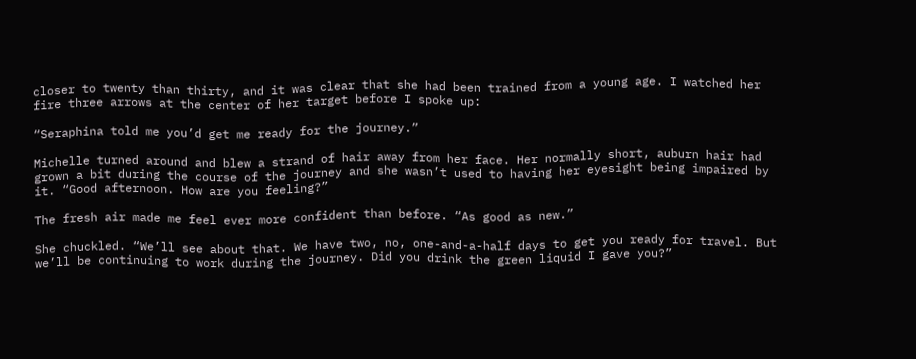closer to twenty than thirty, and it was clear that she had been trained from a young age. I watched her fire three arrows at the center of her target before I spoke up:

“Seraphina told me you’d get me ready for the journey.”

Michelle turned around and blew a strand of hair away from her face. Her normally short, auburn hair had grown a bit during the course of the journey and she wasn’t used to having her eyesight being impaired by it. “Good afternoon. How are you feeling?”

The fresh air made me feel ever more confident than before. “As good as new.”

She chuckled. “We’ll see about that. We have two, no, one-and-a-half days to get you ready for travel. But we’ll be continuing to work during the journey. Did you drink the green liquid I gave you?”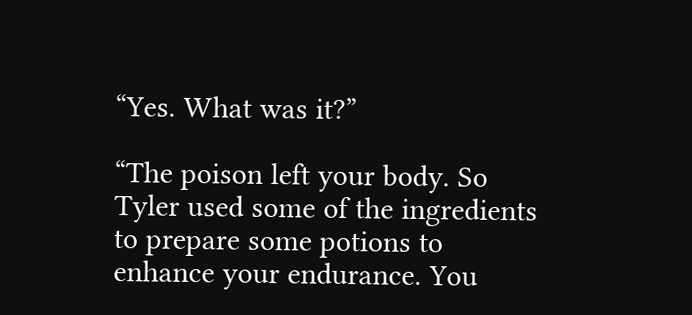“Yes. What was it?”

“The poison left your body. So Tyler used some of the ingredients to prepare some potions to enhance your endurance. You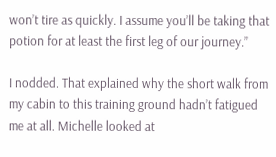won’t tire as quickly. I assume you’ll be taking that potion for at least the first leg of our journey.”

I nodded. That explained why the short walk from my cabin to this training ground hadn’t fatigued me at all. Michelle looked at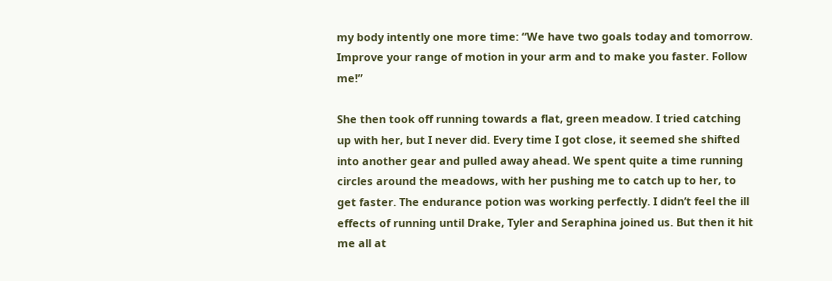my body intently one more time: “We have two goals today and tomorrow. Improve your range of motion in your arm and to make you faster. Follow me!”

She then took off running towards a flat, green meadow. I tried catching up with her, but I never did. Every time I got close, it seemed she shifted into another gear and pulled away ahead. We spent quite a time running circles around the meadows, with her pushing me to catch up to her, to get faster. The endurance potion was working perfectly. I didn’t feel the ill effects of running until Drake, Tyler and Seraphina joined us. But then it hit me all at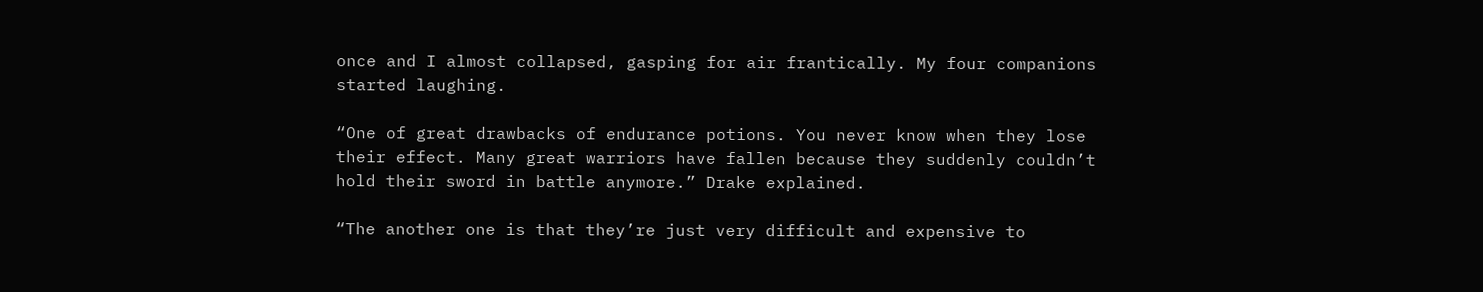once and I almost collapsed, gasping for air frantically. My four companions started laughing.

“One of great drawbacks of endurance potions. You never know when they lose their effect. Many great warriors have fallen because they suddenly couldn’t hold their sword in battle anymore.” Drake explained.

“The another one is that they’re just very difficult and expensive to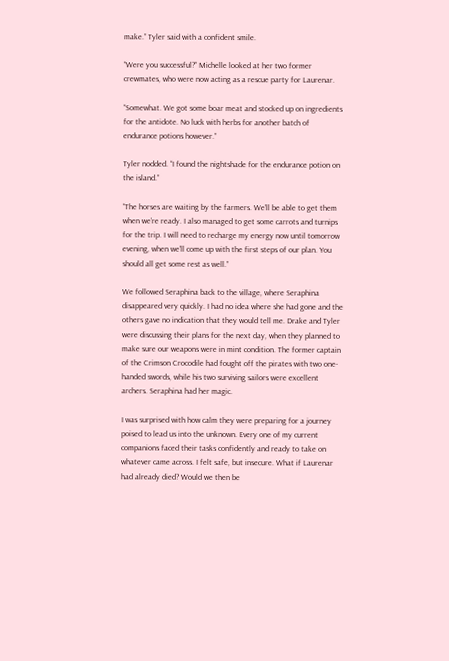make.” Tyler said with a confident smile.

“Were you successful?” Michelle looked at her two former crewmates, who were now acting as a rescue party for Laurenar.

“Somewhat. We got some boar meat and stocked up on ingredients for the antidote. No luck with herbs for another batch of endurance potions however.”

Tyler nodded. “I found the nightshade for the endurance potion on the island.”

“The horses are waiting by the farmers. We’ll be able to get them when we’re ready. I also managed to get some carrots and turnips for the trip. I will need to recharge my energy now until tomorrow evening, when we’ll come up with the first steps of our plan. You should all get some rest as well.”

We followed Seraphina back to the village, where Seraphina disappeared very quickly. I had no idea where she had gone and the others gave no indication that they would tell me. Drake and Tyler were discussing their plans for the next day, when they planned to make sure our weapons were in mint condition. The former captain of the Crimson Crocodile had fought off the pirates with two one-handed swords, while his two surviving sailors were excellent archers. Seraphina had her magic.

I was surprised with how calm they were preparing for a journey poised to lead us into the unknown. Every one of my current companions faced their tasks confidently and ready to take on whatever came across. I felt safe, but insecure. What if Laurenar had already died? Would we then be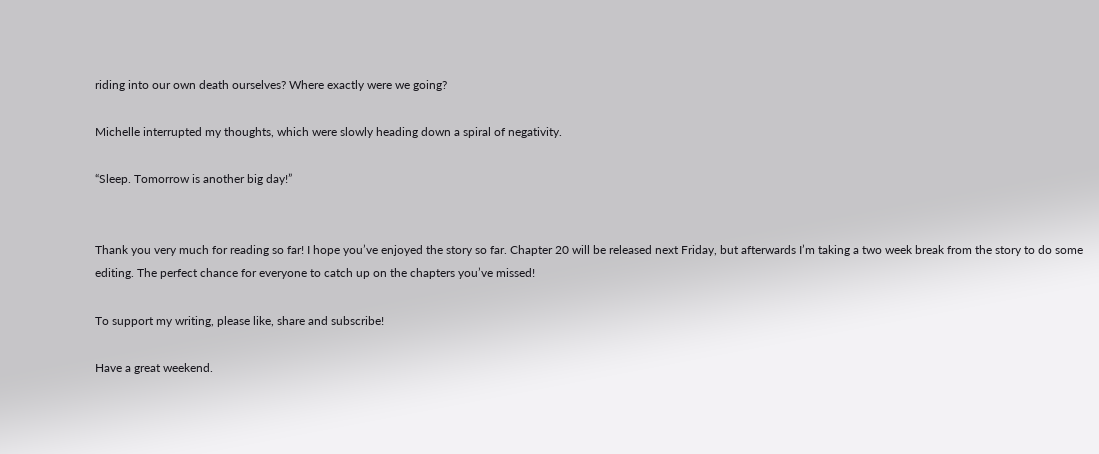riding into our own death ourselves? Where exactly were we going?

Michelle interrupted my thoughts, which were slowly heading down a spiral of negativity.

“Sleep. Tomorrow is another big day!”


Thank you very much for reading so far! I hope you’ve enjoyed the story so far. Chapter 20 will be released next Friday, but afterwards I’m taking a two week break from the story to do some editing. The perfect chance for everyone to catch up on the chapters you’ve missed!

To support my writing, please like, share and subscribe!

Have a great weekend.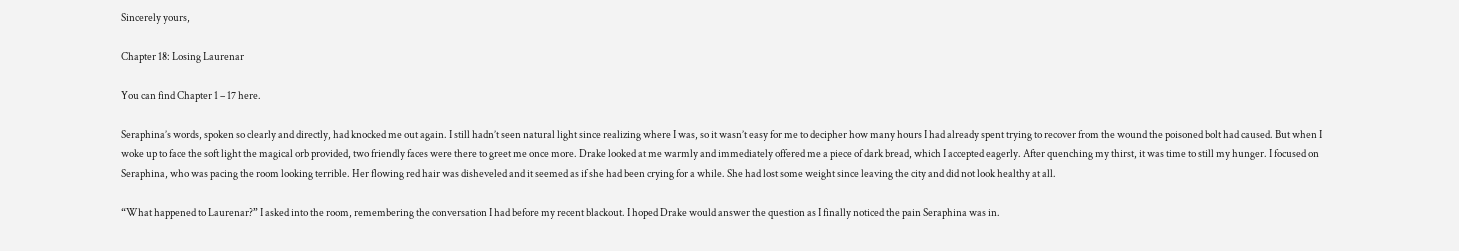Sincerely yours,

Chapter 18: Losing Laurenar

You can find Chapter 1 – 17 here.

Seraphina’s words, spoken so clearly and directly, had knocked me out again. I still hadn’t seen natural light since realizing where I was, so it wasn’t easy for me to decipher how many hours I had already spent trying to recover from the wound the poisoned bolt had caused. But when I woke up to face the soft light the magical orb provided, two friendly faces were there to greet me once more. Drake looked at me warmly and immediately offered me a piece of dark bread, which I accepted eagerly. After quenching my thirst, it was time to still my hunger. I focused on Seraphina, who was pacing the room looking terrible. Her flowing red hair was disheveled and it seemed as if she had been crying for a while. She had lost some weight since leaving the city and did not look healthy at all.

“What happened to Laurenar?” I asked into the room, remembering the conversation I had before my recent blackout. I hoped Drake would answer the question as I finally noticed the pain Seraphina was in.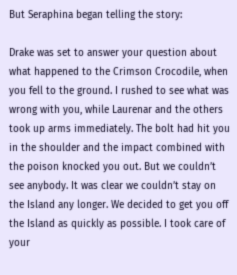But Seraphina began telling the story:

Drake was set to answer your question about what happened to the Crimson Crocodile, when you fell to the ground. I rushed to see what was wrong with you, while Laurenar and the others took up arms immediately. The bolt had hit you in the shoulder and the impact combined with the poison knocked you out. But we couldn’t see anybody. It was clear we couldn’t stay on the Island any longer. We decided to get you off the Island as quickly as possible. I took care of your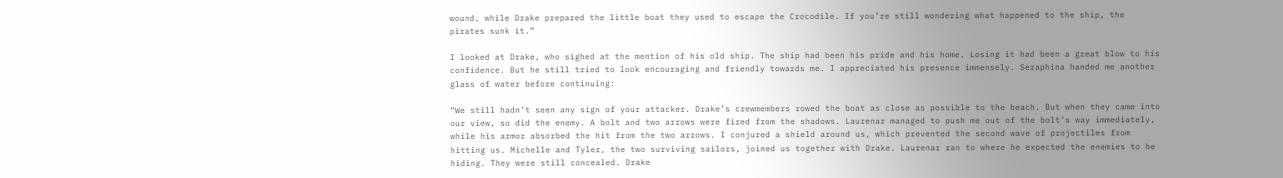wound, while Drake prepared the little boat they used to escape the Crocodile. If you’re still wondering what happened to the ship, the pirates sunk it.”

I looked at Drake, who sighed at the mention of his old ship. The ship had been his pride and his home. Losing it had been a great blow to his confidence. But he still tried to look encouraging and friendly towards me. I appreciated his presence immensely. Seraphina handed me another glass of water before continuing:

“We still hadn’t seen any sign of your attacker. Drake’s crewmembers rowed the boat as close as possible to the beach. But when they came into our view, so did the enemy. A bolt and two arrows were fired from the shadows. Laurenar managed to push me out of the bolt’s way immediately, while his armor absorbed the hit from the two arrows. I conjured a shield around us, which prevented the second wave of projectiles from hitting us. Michelle and Tyler, the two surviving sailors, joined us together with Drake. Laurenar ran to where he expected the enemies to be hiding. They were still concealed. Drake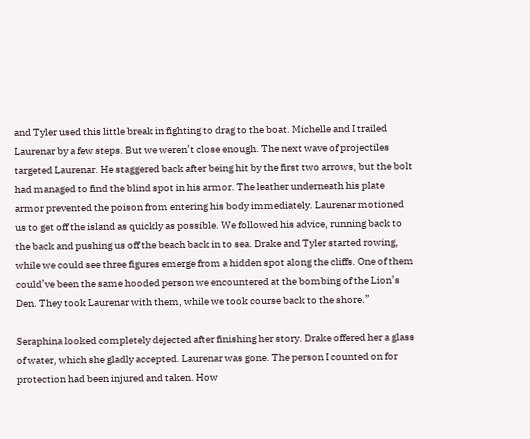and Tyler used this little break in fighting to drag to the boat. Michelle and I trailed Laurenar by a few steps. But we weren’t close enough. The next wave of projectiles targeted Laurenar. He staggered back after being hit by the first two arrows, but the bolt had managed to find the blind spot in his armor. The leather underneath his plate armor prevented the poison from entering his body immediately. Laurenar motioned us to get off the island as quickly as possible. We followed his advice, running back to the back and pushing us off the beach back in to sea. Drake and Tyler started rowing, while we could see three figures emerge from a hidden spot along the cliffs. One of them could’ve been the same hooded person we encountered at the bombing of the Lion’s Den. They took Laurenar with them, while we took course back to the shore.”

Seraphina looked completely dejected after finishing her story. Drake offered her a glass of water, which she gladly accepted. Laurenar was gone. The person I counted on for protection had been injured and taken. How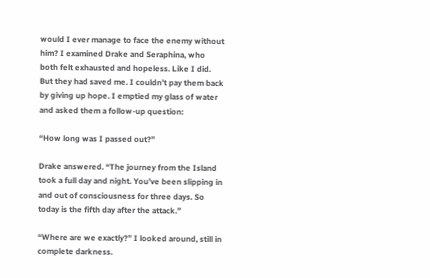would I ever manage to face the enemy without him? I examined Drake and Seraphina, who both felt exhausted and hopeless. Like I did. But they had saved me. I couldn’t pay them back by giving up hope. I emptied my glass of water and asked them a follow-up question:

“How long was I passed out?”

Drake answered. “The journey from the Island took a full day and night. You’ve been slipping in and out of consciousness for three days. So today is the fifth day after the attack.”

“Where are we exactly?” I looked around, still in complete darkness.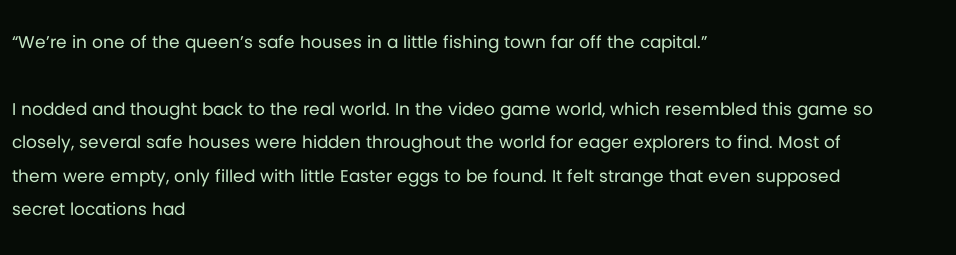“We’re in one of the queen’s safe houses in a little fishing town far off the capital.”

I nodded and thought back to the real world. In the video game world, which resembled this game so closely, several safe houses were hidden throughout the world for eager explorers to find. Most of them were empty, only filled with little Easter eggs to be found. It felt strange that even supposed secret locations had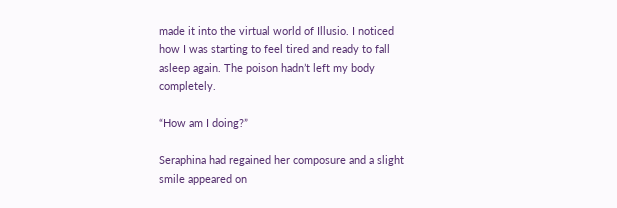made it into the virtual world of Illusio. I noticed how I was starting to feel tired and ready to fall asleep again. The poison hadn’t left my body completely.

“How am I doing?”

Seraphina had regained her composure and a slight smile appeared on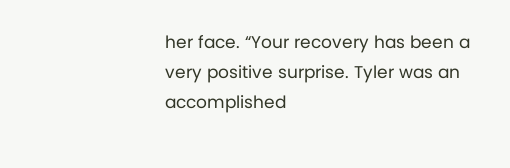her face. “Your recovery has been a very positive surprise. Tyler was an accomplished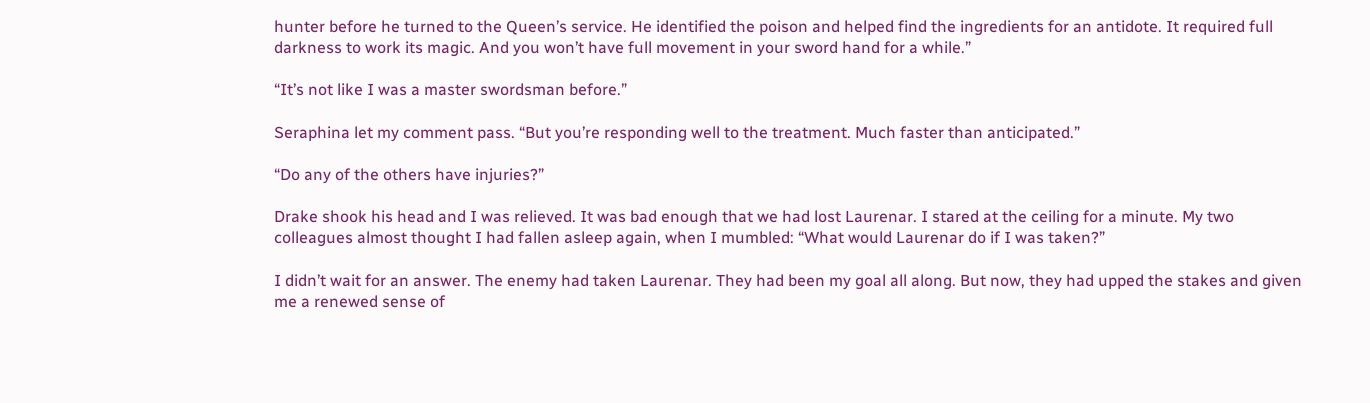hunter before he turned to the Queen’s service. He identified the poison and helped find the ingredients for an antidote. It required full darkness to work its magic. And you won’t have full movement in your sword hand for a while.”

“It’s not like I was a master swordsman before.”

Seraphina let my comment pass. “But you’re responding well to the treatment. Much faster than anticipated.”

“Do any of the others have injuries?”

Drake shook his head and I was relieved. It was bad enough that we had lost Laurenar. I stared at the ceiling for a minute. My two colleagues almost thought I had fallen asleep again, when I mumbled: “What would Laurenar do if I was taken?”

I didn’t wait for an answer. The enemy had taken Laurenar. They had been my goal all along. But now, they had upped the stakes and given me a renewed sense of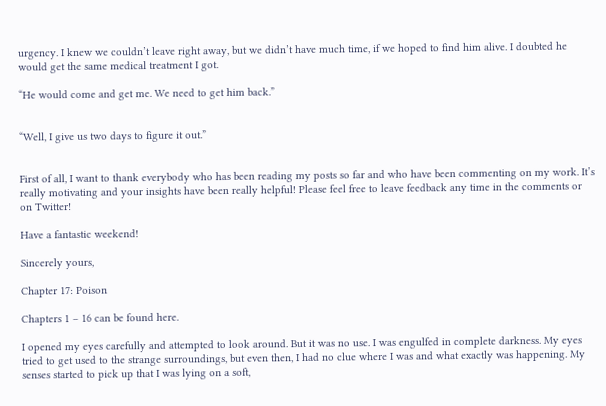urgency. I knew we couldn’t leave right away, but we didn’t have much time, if we hoped to find him alive. I doubted he would get the same medical treatment I got.

“He would come and get me. We need to get him back.”


“Well, I give us two days to figure it out.”


First of all, I want to thank everybody who has been reading my posts so far and who have been commenting on my work. It’s really motivating and your insights have been really helpful! Please feel free to leave feedback any time in the comments or on Twitter!

Have a fantastic weekend!

Sincerely yours,

Chapter 17: Poison

Chapters 1 – 16 can be found here.

I opened my eyes carefully and attempted to look around. But it was no use. I was engulfed in complete darkness. My eyes tried to get used to the strange surroundings, but even then, I had no clue where I was and what exactly was happening. My senses started to pick up that I was lying on a soft,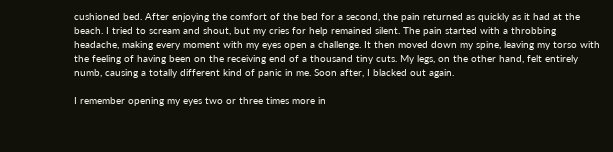cushioned bed. After enjoying the comfort of the bed for a second, the pain returned as quickly as it had at the beach. I tried to scream and shout, but my cries for help remained silent. The pain started with a throbbing headache, making every moment with my eyes open a challenge. It then moved down my spine, leaving my torso with the feeling of having been on the receiving end of a thousand tiny cuts. My legs, on the other hand, felt entirely numb, causing a totally different kind of panic in me. Soon after, I blacked out again.

I remember opening my eyes two or three times more in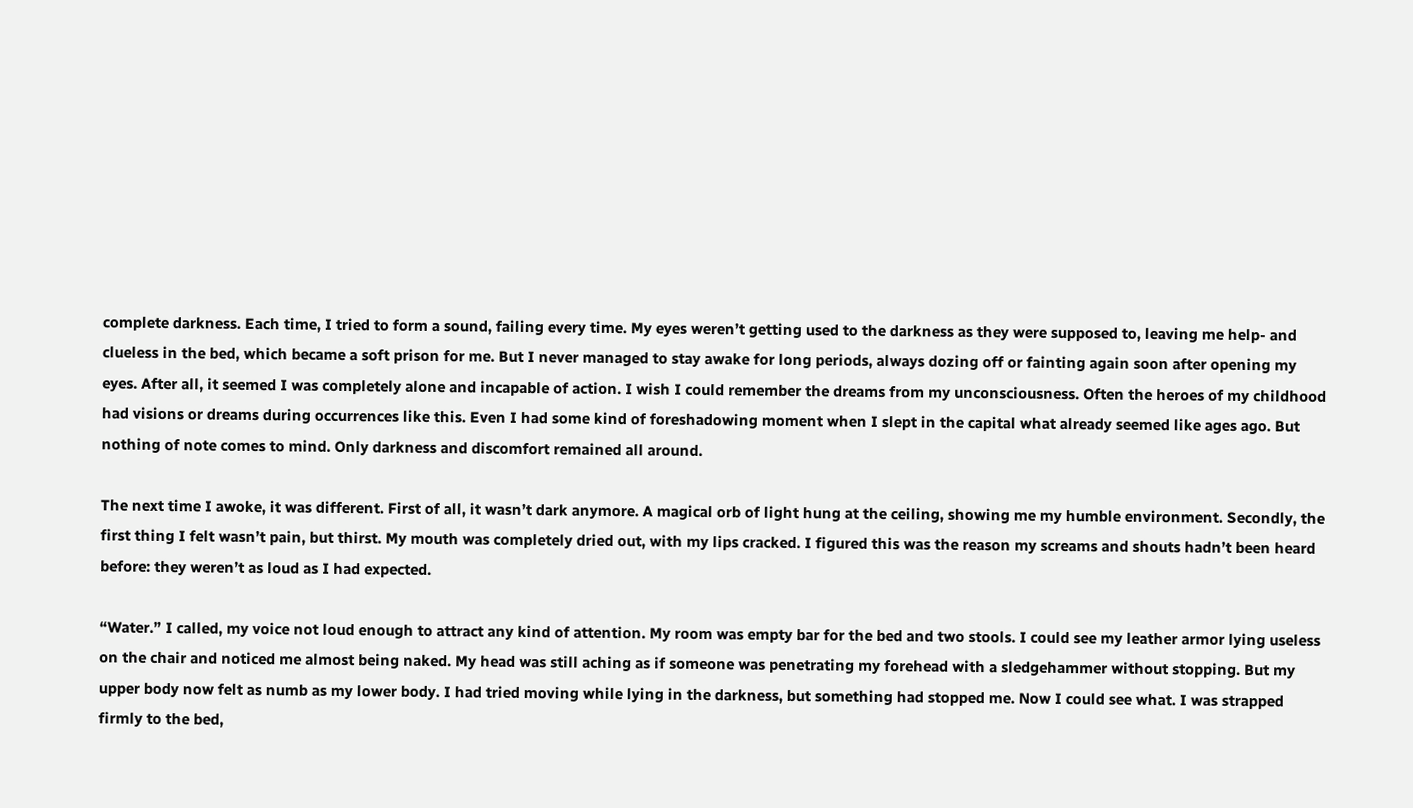complete darkness. Each time, I tried to form a sound, failing every time. My eyes weren’t getting used to the darkness as they were supposed to, leaving me help- and clueless in the bed, which became a soft prison for me. But I never managed to stay awake for long periods, always dozing off or fainting again soon after opening my eyes. After all, it seemed I was completely alone and incapable of action. I wish I could remember the dreams from my unconsciousness. Often the heroes of my childhood had visions or dreams during occurrences like this. Even I had some kind of foreshadowing moment when I slept in the capital what already seemed like ages ago. But nothing of note comes to mind. Only darkness and discomfort remained all around.

The next time I awoke, it was different. First of all, it wasn’t dark anymore. A magical orb of light hung at the ceiling, showing me my humble environment. Secondly, the first thing I felt wasn’t pain, but thirst. My mouth was completely dried out, with my lips cracked. I figured this was the reason my screams and shouts hadn’t been heard before: they weren’t as loud as I had expected.

“Water.” I called, my voice not loud enough to attract any kind of attention. My room was empty bar for the bed and two stools. I could see my leather armor lying useless on the chair and noticed me almost being naked. My head was still aching as if someone was penetrating my forehead with a sledgehammer without stopping. But my upper body now felt as numb as my lower body. I had tried moving while lying in the darkness, but something had stopped me. Now I could see what. I was strapped firmly to the bed,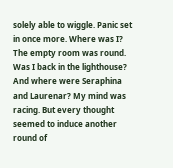solely able to wiggle. Panic set in once more. Where was I? The empty room was round. Was I back in the lighthouse? And where were Seraphina and Laurenar? My mind was racing. But every thought seemed to induce another round of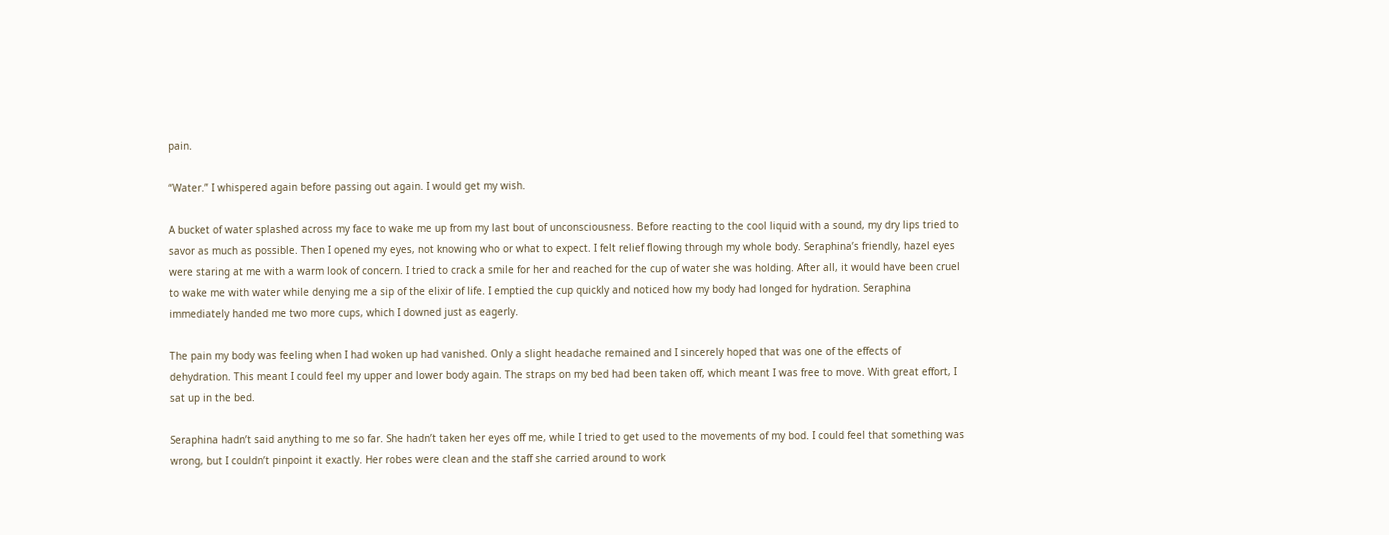pain.

“Water.” I whispered again before passing out again. I would get my wish.

A bucket of water splashed across my face to wake me up from my last bout of unconsciousness. Before reacting to the cool liquid with a sound, my dry lips tried to savor as much as possible. Then I opened my eyes, not knowing who or what to expect. I felt relief flowing through my whole body. Seraphina’s friendly, hazel eyes were staring at me with a warm look of concern. I tried to crack a smile for her and reached for the cup of water she was holding. After all, it would have been cruel to wake me with water while denying me a sip of the elixir of life. I emptied the cup quickly and noticed how my body had longed for hydration. Seraphina immediately handed me two more cups, which I downed just as eagerly.

The pain my body was feeling when I had woken up had vanished. Only a slight headache remained and I sincerely hoped that was one of the effects of dehydration. This meant I could feel my upper and lower body again. The straps on my bed had been taken off, which meant I was free to move. With great effort, I sat up in the bed.

Seraphina hadn’t said anything to me so far. She hadn’t taken her eyes off me, while I tried to get used to the movements of my bod. I could feel that something was wrong, but I couldn’t pinpoint it exactly. Her robes were clean and the staff she carried around to work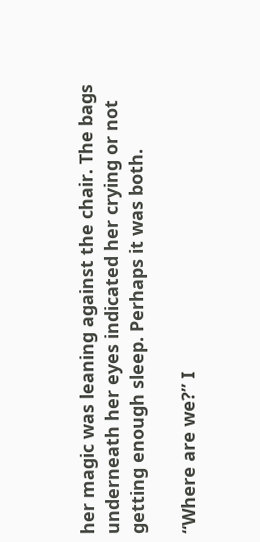her magic was leaning against the chair. The bags underneath her eyes indicated her crying or not getting enough sleep. Perhaps it was both.

“Where are we?” I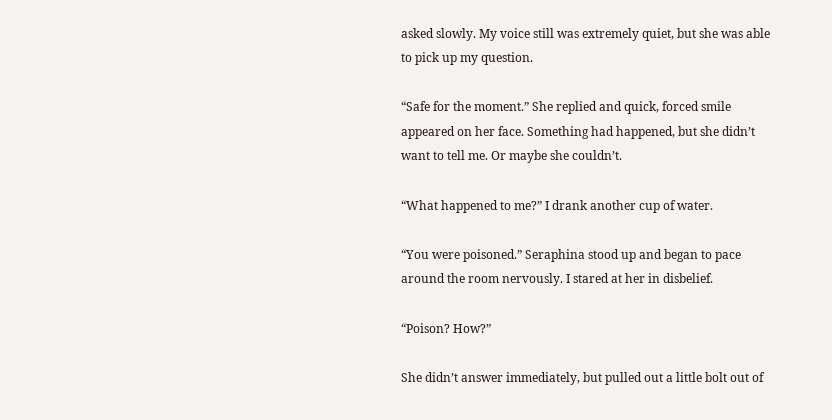asked slowly. My voice still was extremely quiet, but she was able to pick up my question.

“Safe for the moment.” She replied and quick, forced smile appeared on her face. Something had happened, but she didn’t want to tell me. Or maybe she couldn’t.

“What happened to me?” I drank another cup of water.

“You were poisoned.” Seraphina stood up and began to pace around the room nervously. I stared at her in disbelief.

“Poison? How?”

She didn’t answer immediately, but pulled out a little bolt out of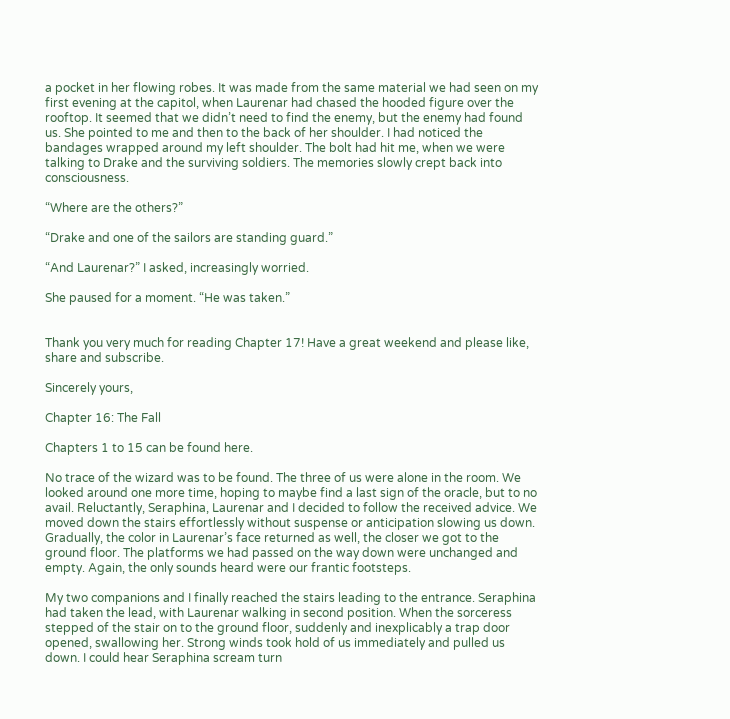a pocket in her flowing robes. It was made from the same material we had seen on my first evening at the capitol, when Laurenar had chased the hooded figure over the rooftop. It seemed that we didn’t need to find the enemy, but the enemy had found us. She pointed to me and then to the back of her shoulder. I had noticed the bandages wrapped around my left shoulder. The bolt had hit me, when we were talking to Drake and the surviving soldiers. The memories slowly crept back into consciousness.

“Where are the others?”

“Drake and one of the sailors are standing guard.”

“And Laurenar?” I asked, increasingly worried.

She paused for a moment. “He was taken.”


Thank you very much for reading Chapter 17! Have a great weekend and please like, share and subscribe.

Sincerely yours,

Chapter 16: The Fall

Chapters 1 to 15 can be found here.

No trace of the wizard was to be found. The three of us were alone in the room. We looked around one more time, hoping to maybe find a last sign of the oracle, but to no avail. Reluctantly, Seraphina, Laurenar and I decided to follow the received advice. We moved down the stairs effortlessly without suspense or anticipation slowing us down. Gradually, the color in Laurenar’s face returned as well, the closer we got to the ground floor. The platforms we had passed on the way down were unchanged and empty. Again, the only sounds heard were our frantic footsteps.

My two companions and I finally reached the stairs leading to the entrance. Seraphina had taken the lead, with Laurenar walking in second position. When the sorceress stepped of the stair on to the ground floor, suddenly and inexplicably a trap door opened, swallowing her. Strong winds took hold of us immediately and pulled us down. I could hear Seraphina scream turn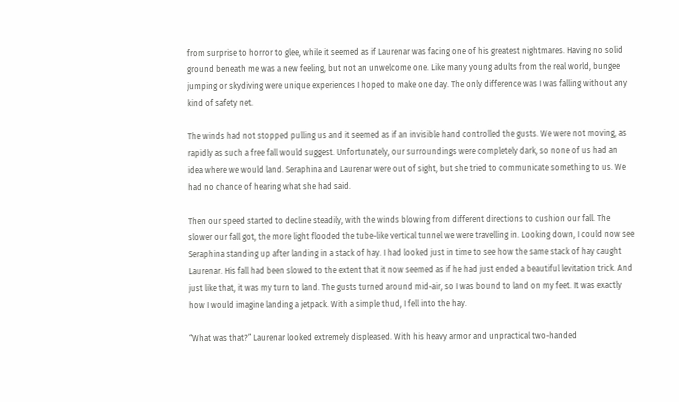from surprise to horror to glee, while it seemed as if Laurenar was facing one of his greatest nightmares. Having no solid ground beneath me was a new feeling, but not an unwelcome one. Like many young adults from the real world, bungee jumping or skydiving were unique experiences I hoped to make one day. The only difference was I was falling without any kind of safety net.

The winds had not stopped pulling us and it seemed as if an invisible hand controlled the gusts. We were not moving, as rapidly as such a free fall would suggest. Unfortunately, our surroundings were completely dark, so none of us had an idea where we would land. Seraphina and Laurenar were out of sight, but she tried to communicate something to us. We had no chance of hearing what she had said.

Then our speed started to decline steadily, with the winds blowing from different directions to cushion our fall. The slower our fall got, the more light flooded the tube-like vertical tunnel we were travelling in. Looking down, I could now see Seraphina standing up after landing in a stack of hay. I had looked just in time to see how the same stack of hay caught Laurenar. His fall had been slowed to the extent that it now seemed as if he had just ended a beautiful levitation trick. And just like that, it was my turn to land. The gusts turned around mid-air, so I was bound to land on my feet. It was exactly how I would imagine landing a jetpack. With a simple thud, I fell into the hay.

“What was that?” Laurenar looked extremely displeased. With his heavy armor and unpractical two-handed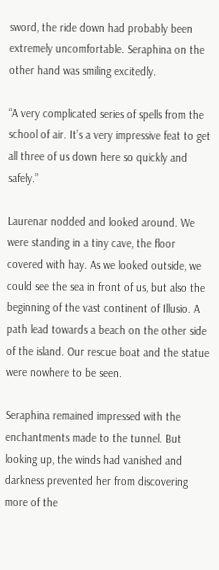sword, the ride down had probably been extremely uncomfortable. Seraphina on the other hand was smiling excitedly.

“A very complicated series of spells from the school of air. It’s a very impressive feat to get all three of us down here so quickly and safely.”

Laurenar nodded and looked around. We were standing in a tiny cave, the floor covered with hay. As we looked outside, we could see the sea in front of us, but also the beginning of the vast continent of Illusio. A path lead towards a beach on the other side of the island. Our rescue boat and the statue were nowhere to be seen.

Seraphina remained impressed with the enchantments made to the tunnel. But looking up, the winds had vanished and darkness prevented her from discovering more of the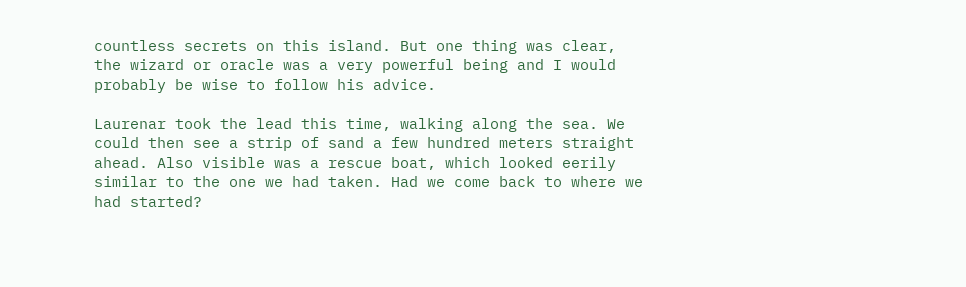countless secrets on this island. But one thing was clear, the wizard or oracle was a very powerful being and I would probably be wise to follow his advice.

Laurenar took the lead this time, walking along the sea. We could then see a strip of sand a few hundred meters straight ahead. Also visible was a rescue boat, which looked eerily similar to the one we had taken. Had we come back to where we had started?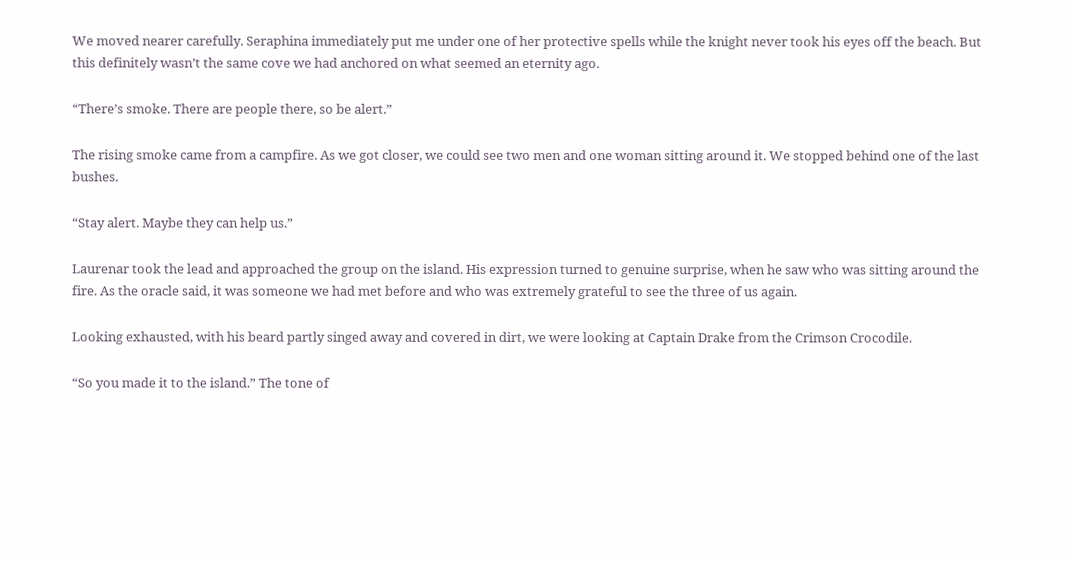We moved nearer carefully. Seraphina immediately put me under one of her protective spells while the knight never took his eyes off the beach. But this definitely wasn’t the same cove we had anchored on what seemed an eternity ago.

“There’s smoke. There are people there, so be alert.”

The rising smoke came from a campfire. As we got closer, we could see two men and one woman sitting around it. We stopped behind one of the last bushes.

“Stay alert. Maybe they can help us.”

Laurenar took the lead and approached the group on the island. His expression turned to genuine surprise, when he saw who was sitting around the fire. As the oracle said, it was someone we had met before and who was extremely grateful to see the three of us again.

Looking exhausted, with his beard partly singed away and covered in dirt, we were looking at Captain Drake from the Crimson Crocodile.

“So you made it to the island.” The tone of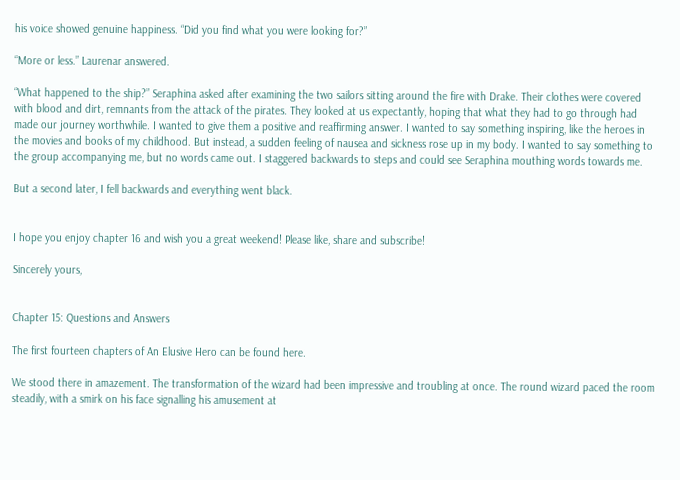his voice showed genuine happiness. “Did you find what you were looking for?”

“More or less.” Laurenar answered.

“What happened to the ship?” Seraphina asked after examining the two sailors sitting around the fire with Drake. Their clothes were covered with blood and dirt, remnants from the attack of the pirates. They looked at us expectantly, hoping that what they had to go through had made our journey worthwhile. I wanted to give them a positive and reaffirming answer. I wanted to say something inspiring, like the heroes in the movies and books of my childhood. But instead, a sudden feeling of nausea and sickness rose up in my body. I wanted to say something to the group accompanying me, but no words came out. I staggered backwards to steps and could see Seraphina mouthing words towards me.

But a second later, I fell backwards and everything went black.


I hope you enjoy chapter 16 and wish you a great weekend! Please like, share and subscribe!

Sincerely yours,


Chapter 15: Questions and Answers

The first fourteen chapters of An Elusive Hero can be found here.

We stood there in amazement. The transformation of the wizard had been impressive and troubling at once. The round wizard paced the room steadily, with a smirk on his face signalling his amusement at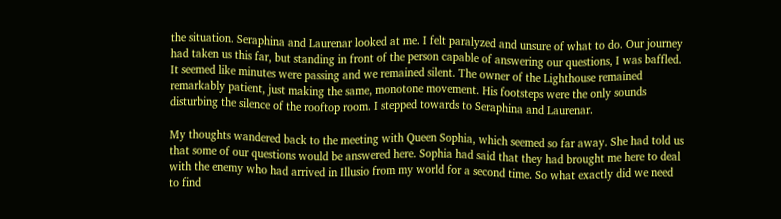the situation. Seraphina and Laurenar looked at me. I felt paralyzed and unsure of what to do. Our journey had taken us this far, but standing in front of the person capable of answering our questions, I was baffled. It seemed like minutes were passing and we remained silent. The owner of the Lighthouse remained remarkably patient, just making the same, monotone movement. His footsteps were the only sounds disturbing the silence of the rooftop room. I stepped towards to Seraphina and Laurenar.

My thoughts wandered back to the meeting with Queen Sophia, which seemed so far away. She had told us that some of our questions would be answered here. Sophia had said that they had brought me here to deal with the enemy who had arrived in Illusio from my world for a second time. So what exactly did we need to find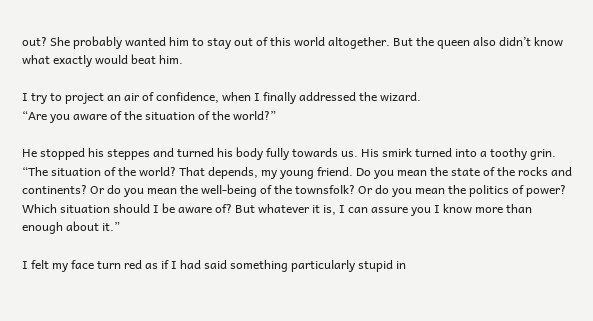out? She probably wanted him to stay out of this world altogether. But the queen also didn’t know what exactly would beat him.

I try to project an air of confidence, when I finally addressed the wizard.
“Are you aware of the situation of the world?”

He stopped his steppes and turned his body fully towards us. His smirk turned into a toothy grin. “The situation of the world? That depends, my young friend. Do you mean the state of the rocks and continents? Or do you mean the well-being of the townsfolk? Or do you mean the politics of power? Which situation should I be aware of? But whatever it is, I can assure you I know more than enough about it.”

I felt my face turn red as if I had said something particularly stupid in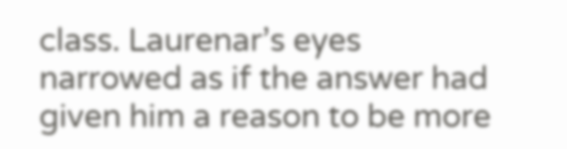class. Laurenar’s eyes narrowed as if the answer had given him a reason to be more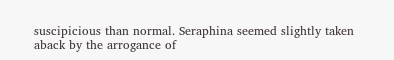suscipicious than normal. Seraphina seemed slightly taken aback by the arrogance of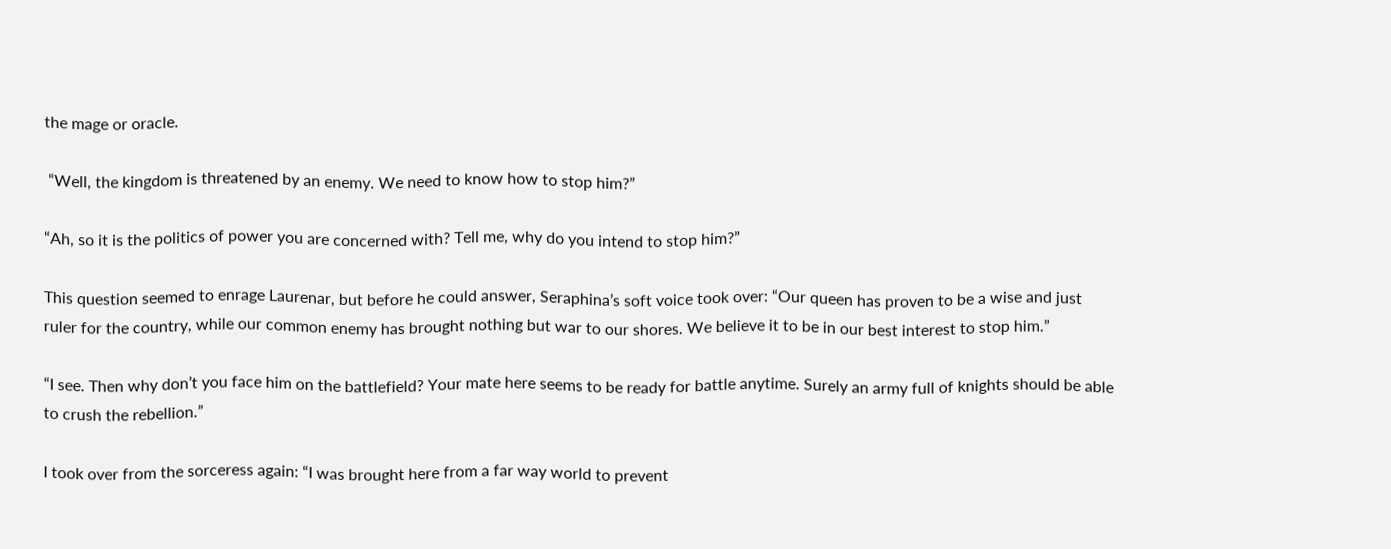the mage or oracle.

 “Well, the kingdom is threatened by an enemy. We need to know how to stop him?”

“Ah, so it is the politics of power you are concerned with? Tell me, why do you intend to stop him?”

This question seemed to enrage Laurenar, but before he could answer, Seraphina’s soft voice took over: “Our queen has proven to be a wise and just ruler for the country, while our common enemy has brought nothing but war to our shores. We believe it to be in our best interest to stop him.”

“I see. Then why don’t you face him on the battlefield? Your mate here seems to be ready for battle anytime. Surely an army full of knights should be able to crush the rebellion.”

I took over from the sorceress again: “I was brought here from a far way world to prevent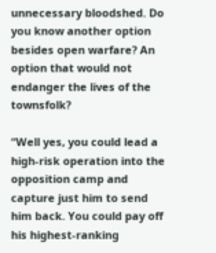unnecessary bloodshed. Do you know another option besides open warfare? An option that would not endanger the lives of the townsfolk?

“Well yes, you could lead a high-risk operation into the opposition camp and capture just him to send him back. You could pay off his highest-ranking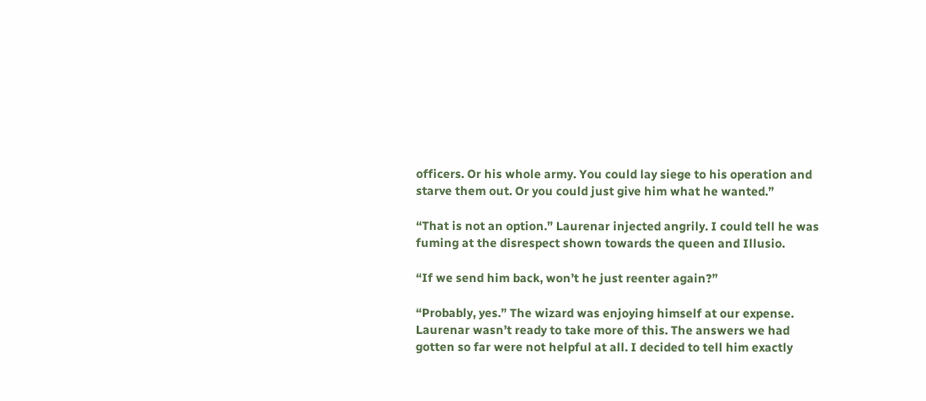officers. Or his whole army. You could lay siege to his operation and starve them out. Or you could just give him what he wanted.”

“That is not an option.” Laurenar injected angrily. I could tell he was fuming at the disrespect shown towards the queen and Illusio.

“If we send him back, won’t he just reenter again?”

“Probably, yes.” The wizard was enjoying himself at our expense. Laurenar wasn’t ready to take more of this. The answers we had gotten so far were not helpful at all. I decided to tell him exactly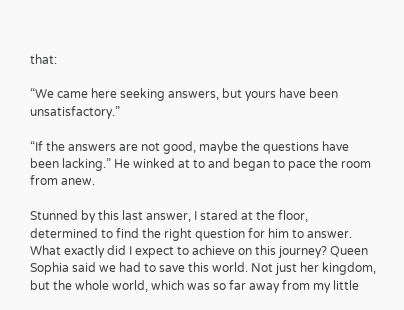that:

“We came here seeking answers, but yours have been unsatisfactory.”

“If the answers are not good, maybe the questions have been lacking.” He winked at to and began to pace the room from anew.

Stunned by this last answer, I stared at the floor, determined to find the right question for him to answer. What exactly did I expect to achieve on this journey? Queen Sophia said we had to save this world. Not just her kingdom, but the whole world, which was so far away from my little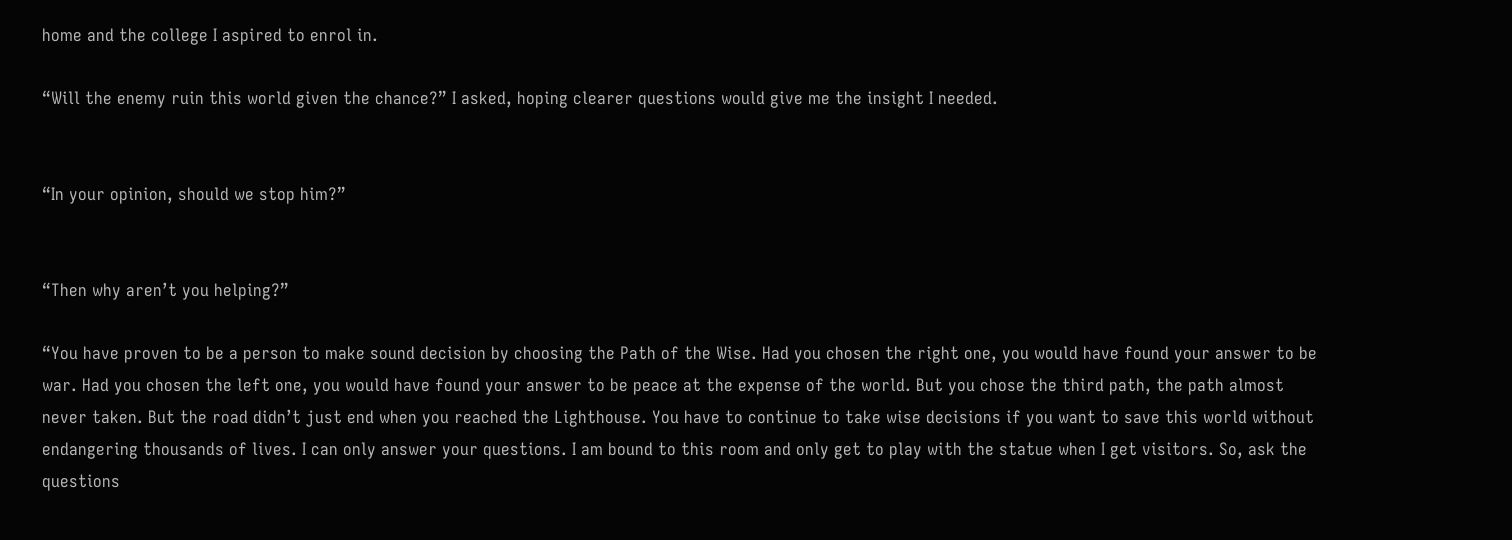home and the college I aspired to enrol in.

“Will the enemy ruin this world given the chance?” I asked, hoping clearer questions would give me the insight I needed.


“In your opinion, should we stop him?”


“Then why aren’t you helping?”

“You have proven to be a person to make sound decision by choosing the Path of the Wise. Had you chosen the right one, you would have found your answer to be war. Had you chosen the left one, you would have found your answer to be peace at the expense of the world. But you chose the third path, the path almost never taken. But the road didn’t just end when you reached the Lighthouse. You have to continue to take wise decisions if you want to save this world without endangering thousands of lives. I can only answer your questions. I am bound to this room and only get to play with the statue when I get visitors. So, ask the questions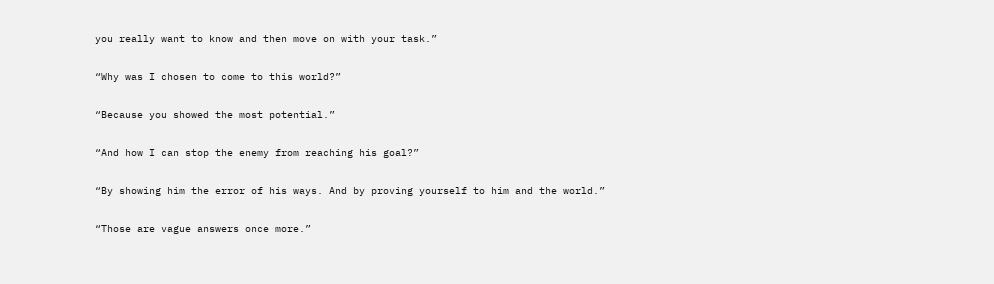you really want to know and then move on with your task.”

“Why was I chosen to come to this world?”

“Because you showed the most potential.”

“And how I can stop the enemy from reaching his goal?”

“By showing him the error of his ways. And by proving yourself to him and the world.”

“Those are vague answers once more.”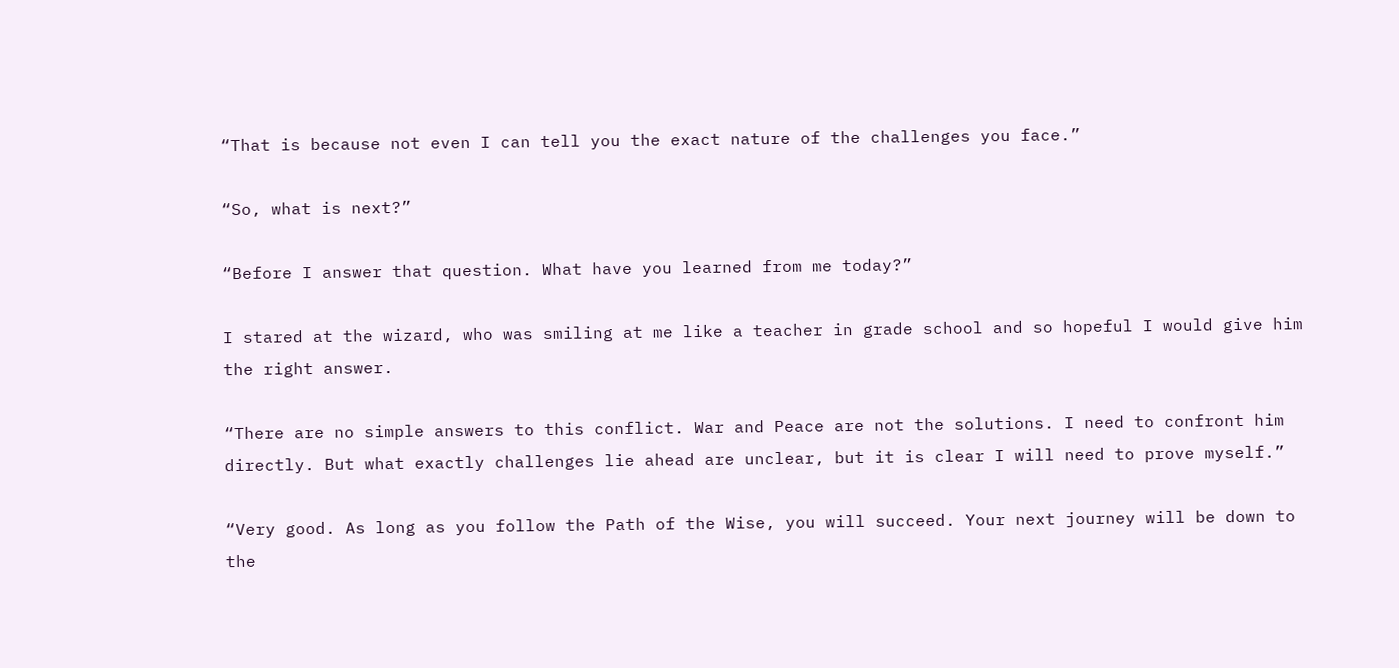“That is because not even I can tell you the exact nature of the challenges you face.”

“So, what is next?”

“Before I answer that question. What have you learned from me today?”

I stared at the wizard, who was smiling at me like a teacher in grade school and so hopeful I would give him the right answer.

“There are no simple answers to this conflict. War and Peace are not the solutions. I need to confront him directly. But what exactly challenges lie ahead are unclear, but it is clear I will need to prove myself.”

“Very good. As long as you follow the Path of the Wise, you will succeed. Your next journey will be down to the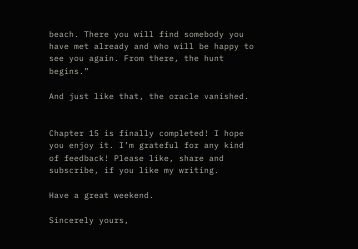beach. There you will find somebody you have met already and who will be happy to see you again. From there, the hunt begins.”

And just like that, the oracle vanished.


Chapter 15 is finally completed! I hope you enjoy it. I’m grateful for any kind of feedback! Please like, share and subscribe, if you like my writing.

Have a great weekend.

Sincerely yours,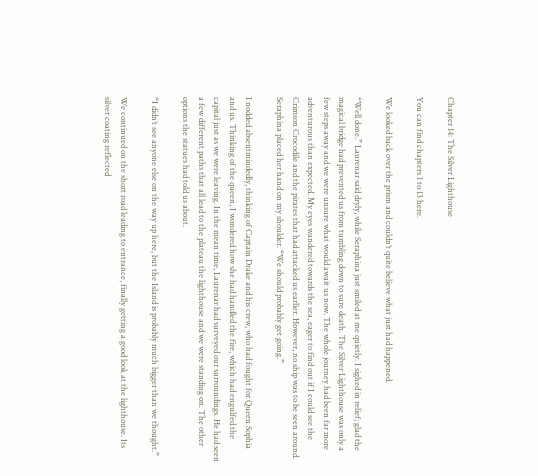Chapter 14: The Silver Lighthouse

You can find chapters 1 to 13 here.

We looked back over the prism and couldn’t quite believe what just had happened.

“Well done.” Laurenar said dryly, while Seraphina just smiled at me quietly. I sighed in relief; glad the magical bridge had prevented us from tumbling down to sure death. The Silver Lighthouse was only a few steps away and we were unsure what would await us now. The whole journey had been far more adventurous than expected. My eyes wandered towards the sea, eager to find out if I could see the Crimson Crocodile and the pirates that had attacked us earlier. However, no ship was to be seen around. Seraphina placed her hand on my shoulder. “We should probably get going.”

I nodded absentmindedly, thinking of Captain Drake and his crew, who had fought for Queen Sophia and us. Thinking of the queen, I wondered how she had handled the fire, which had engulfed the capital just as we were leaving. In the mean time, Laurenar had surveyed our surroundings. He had seen a few different paths that all lead to the plateau the lighthouse and we were standing on. The other options the statues had told us about.

“I didn’t see anyone else on the way up here, but the Island is probably much bigger than we thought.”

We continued on the short road leading to entrance, finally getting a good look at the lighthouse. Its silver coating reflected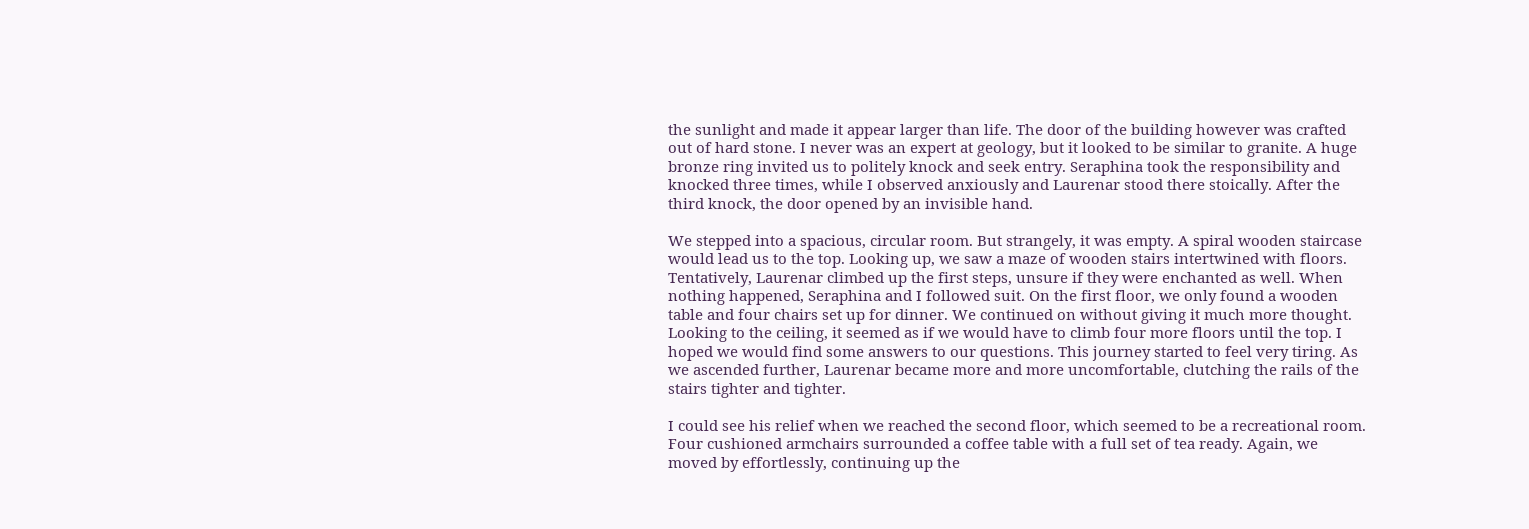the sunlight and made it appear larger than life. The door of the building however was crafted out of hard stone. I never was an expert at geology, but it looked to be similar to granite. A huge bronze ring invited us to politely knock and seek entry. Seraphina took the responsibility and knocked three times, while I observed anxiously and Laurenar stood there stoically. After the third knock, the door opened by an invisible hand.

We stepped into a spacious, circular room. But strangely, it was empty. A spiral wooden staircase would lead us to the top. Looking up, we saw a maze of wooden stairs intertwined with floors. Tentatively, Laurenar climbed up the first steps, unsure if they were enchanted as well. When nothing happened, Seraphina and I followed suit. On the first floor, we only found a wooden table and four chairs set up for dinner. We continued on without giving it much more thought. Looking to the ceiling, it seemed as if we would have to climb four more floors until the top. I hoped we would find some answers to our questions. This journey started to feel very tiring. As we ascended further, Laurenar became more and more uncomfortable, clutching the rails of the stairs tighter and tighter.

I could see his relief when we reached the second floor, which seemed to be a recreational room. Four cushioned armchairs surrounded a coffee table with a full set of tea ready. Again, we moved by effortlessly, continuing up the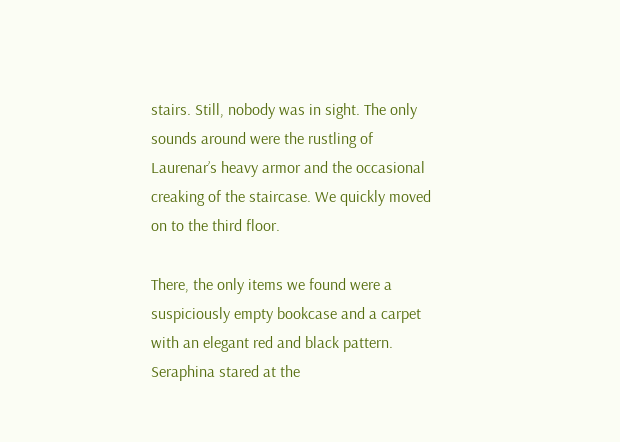stairs. Still, nobody was in sight. The only sounds around were the rustling of Laurenar’s heavy armor and the occasional creaking of the staircase. We quickly moved on to the third floor.

There, the only items we found were a suspiciously empty bookcase and a carpet with an elegant red and black pattern. Seraphina stared at the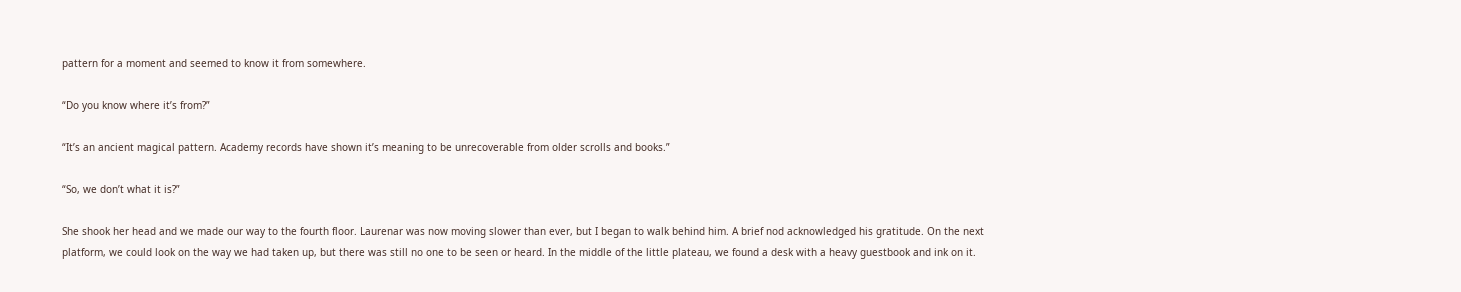pattern for a moment and seemed to know it from somewhere.

“Do you know where it’s from?”

“It’s an ancient magical pattern. Academy records have shown it’s meaning to be unrecoverable from older scrolls and books.”

“So, we don’t what it is?”

She shook her head and we made our way to the fourth floor. Laurenar was now moving slower than ever, but I began to walk behind him. A brief nod acknowledged his gratitude. On the next platform, we could look on the way we had taken up, but there was still no one to be seen or heard. In the middle of the little plateau, we found a desk with a heavy guestbook and ink on it.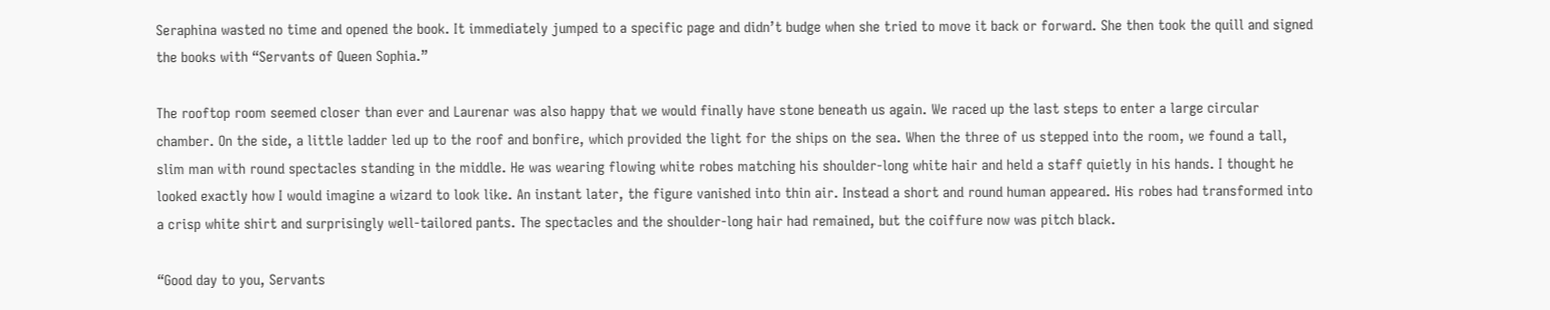Seraphina wasted no time and opened the book. It immediately jumped to a specific page and didn’t budge when she tried to move it back or forward. She then took the quill and signed the books with “Servants of Queen Sophia.”

The rooftop room seemed closer than ever and Laurenar was also happy that we would finally have stone beneath us again. We raced up the last steps to enter a large circular chamber. On the side, a little ladder led up to the roof and bonfire, which provided the light for the ships on the sea. When the three of us stepped into the room, we found a tall, slim man with round spectacles standing in the middle. He was wearing flowing white robes matching his shoulder-long white hair and held a staff quietly in his hands. I thought he looked exactly how I would imagine a wizard to look like. An instant later, the figure vanished into thin air. Instead a short and round human appeared. His robes had transformed into a crisp white shirt and surprisingly well-tailored pants. The spectacles and the shoulder-long hair had remained, but the coiffure now was pitch black.

“Good day to you, Servants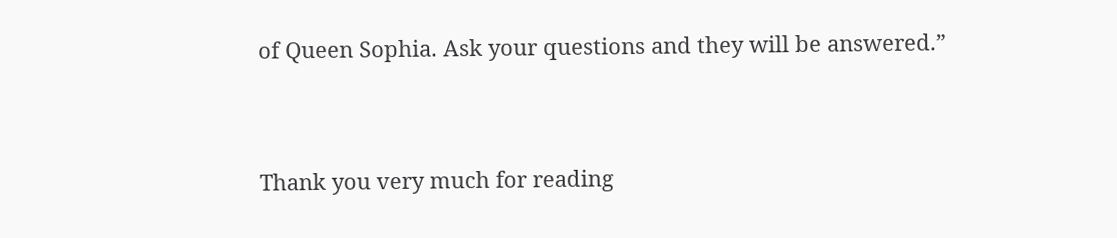of Queen Sophia. Ask your questions and they will be answered.”


Thank you very much for reading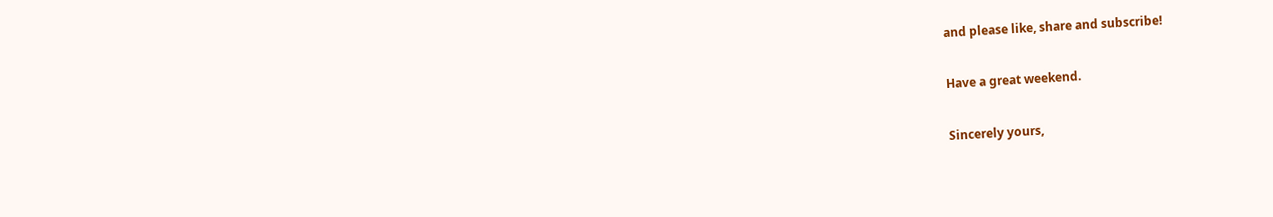and please like, share and subscribe!

Have a great weekend.

Sincerely yours,